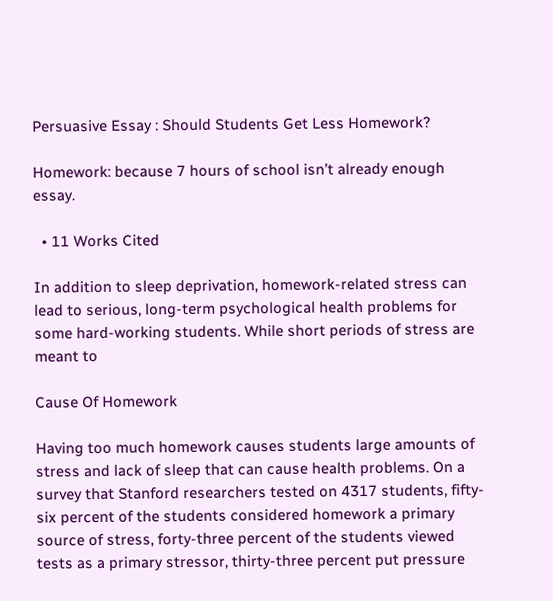Persuasive Essay : Should Students Get Less Homework?

Homework: because 7 hours of school isn’t already enough essay.

  • 11 Works Cited

In addition to sleep deprivation, homework-related stress can lead to serious, long-term psychological health problems for some hard-working students. While short periods of stress are meant to

Cause Of Homework

Having too much homework causes students large amounts of stress and lack of sleep that can cause health problems. On a survey that Stanford researchers tested on 4317 students, fifty-six percent of the students considered homework a primary source of stress, forty-three percent of the students viewed tests as a primary stressor, thirty-three percent put pressure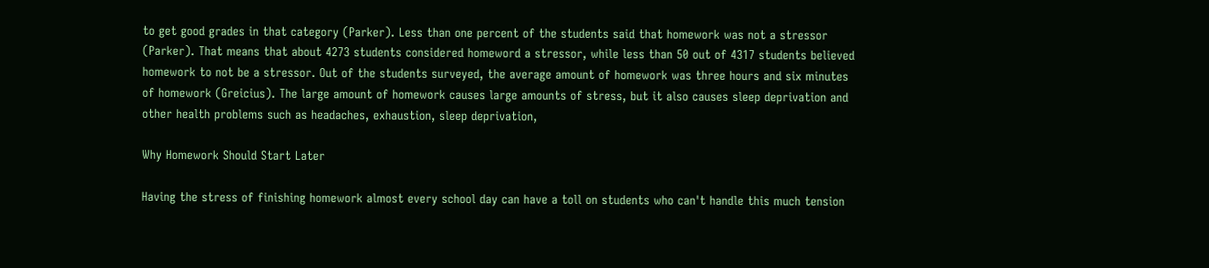to get good grades in that category (Parker). Less than one percent of the students said that homework was not a stressor (Parker). That means that about 4273 students considered homeword a stressor, while less than 50 out of 4317 students believed homework to not be a stressor. Out of the students surveyed, the average amount of homework was three hours and six minutes of homework (Greicius). The large amount of homework causes large amounts of stress, but it also causes sleep deprivation and other health problems such as headaches, exhaustion, sleep deprivation,

Why Homework Should Start Later

Having the stress of finishing homework almost every school day can have a toll on students who can't handle this much tension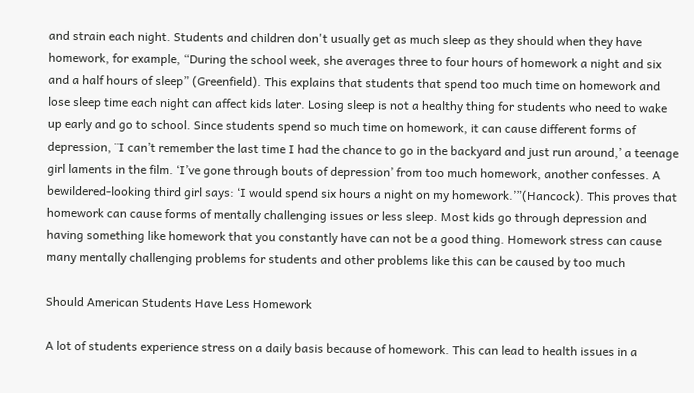and strain each night. Students and children don't usually get as much sleep as they should when they have homework, for example, “During the school week, she averages three to four hours of homework a night and six and a half hours of sleep” (Greenfield). This explains that students that spend too much time on homework and lose sleep time each night can affect kids later. Losing sleep is not a healthy thing for students who need to wake up early and go to school. Since students spend so much time on homework, it can cause different forms of depression, ¨I can’t remember the last time I had the chance to go in the backyard and just run around,’ a teenage girl laments in the film. ‘I’ve gone through bouts of depression’ from too much homework, another confesses. A bewildered-looking third girl says: ‘I would spend six hours a night on my homework.’”(Hancock). This proves that homework can cause forms of mentally challenging issues or less sleep. Most kids go through depression and having something like homework that you constantly have can not be a good thing. Homework stress can cause many mentally challenging problems for students and other problems like this can be caused by too much

Should American Students Have Less Homework

A lot of students experience stress on a daily basis because of homework. This can lead to health issues in a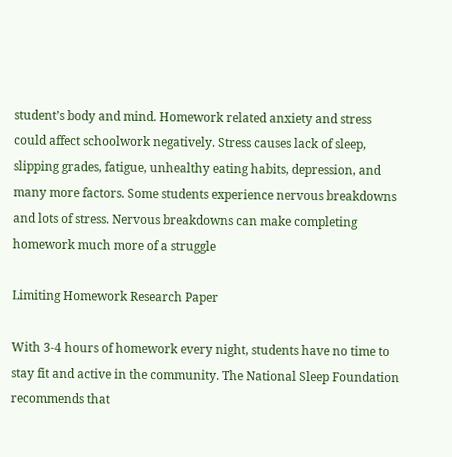student’s body and mind. Homework related anxiety and stress could affect schoolwork negatively. Stress causes lack of sleep, slipping grades, fatigue, unhealthy eating habits, depression, and many more factors. Some students experience nervous breakdowns and lots of stress. Nervous breakdowns can make completing homework much more of a struggle

Limiting Homework Research Paper

With 3-4 hours of homework every night, students have no time to stay fit and active in the community. The National Sleep Foundation recommends that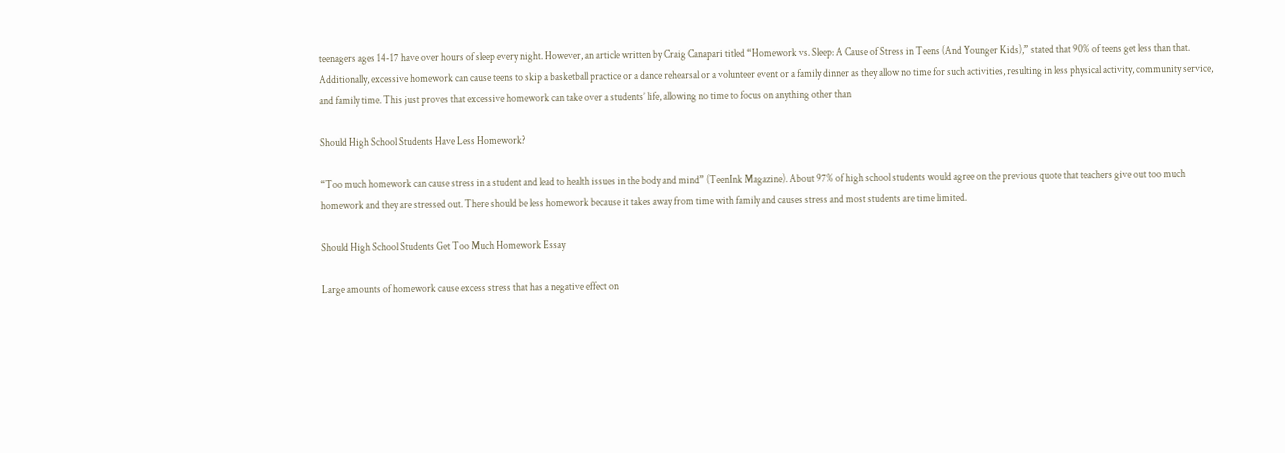teenagers ages 14-17 have over hours of sleep every night. However, an article written by Craig Canapari titled “Homework vs. Sleep: A Cause of Stress in Teens (And Younger Kids),” stated that 90% of teens get less than that. Additionally, excessive homework can cause teens to skip a basketball practice or a dance rehearsal or a volunteer event or a family dinner as they allow no time for such activities, resulting in less physical activity, community service, and family time. This just proves that excessive homework can take over a students’ life, allowing no time to focus on anything other than

Should High School Students Have Less Homework?

“Too much homework can cause stress in a student and lead to health issues in the body and mind” (TeenInk Magazine). About 97% of high school students would agree on the previous quote that teachers give out too much homework and they are stressed out. There should be less homework because it takes away from time with family and causes stress and most students are time limited.

Should High School Students Get Too Much Homework Essay

Large amounts of homework cause excess stress that has a negative effect on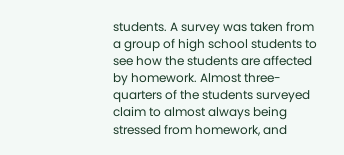students. A survey was taken from a group of high school students to see how the students are affected by homework. Almost three-quarters of the students surveyed claim to almost always being stressed from homework, and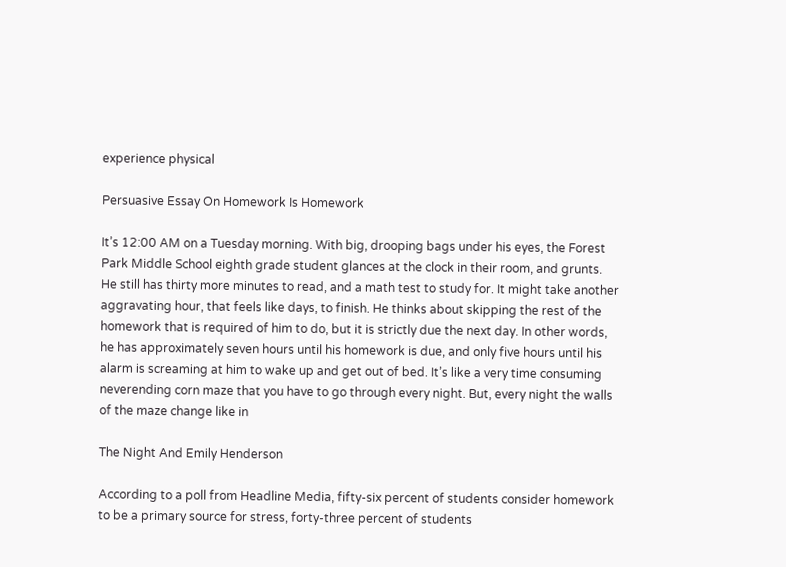experience physical

Persuasive Essay On Homework Is Homework

It’s 12:00 AM on a Tuesday morning. With big, drooping bags under his eyes, the Forest Park Middle School eighth grade student glances at the clock in their room, and grunts. He still has thirty more minutes to read, and a math test to study for. It might take another aggravating hour, that feels like days, to finish. He thinks about skipping the rest of the homework that is required of him to do, but it is strictly due the next day. In other words, he has approximately seven hours until his homework is due, and only five hours until his alarm is screaming at him to wake up and get out of bed. It’s like a very time consuming neverending corn maze that you have to go through every night. But, every night the walls of the maze change like in

The Night And Emily Henderson

According to a poll from Headline Media, fifty-six percent of students consider homework to be a primary source for stress, forty-three percent of students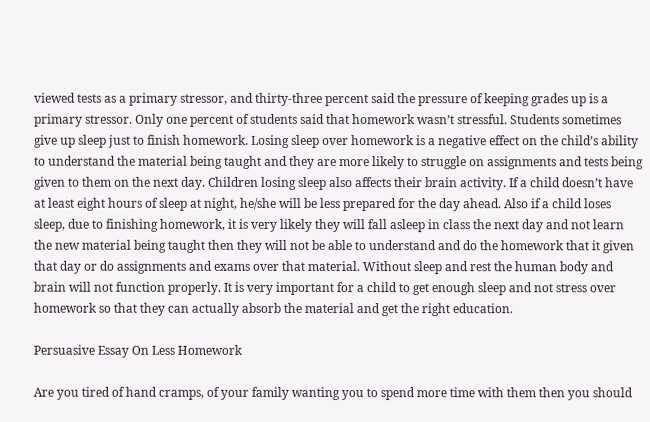viewed tests as a primary stressor, and thirty-three percent said the pressure of keeping grades up is a primary stressor. Only one percent of students said that homework wasn’t stressful. Students sometimes give up sleep just to finish homework. Losing sleep over homework is a negative effect on the child’s ability to understand the material being taught and they are more likely to struggle on assignments and tests being given to them on the next day. Children losing sleep also affects their brain activity. If a child doesn’t have at least eight hours of sleep at night, he/she will be less prepared for the day ahead. Also if a child loses sleep, due to finishing homework, it is very likely they will fall asleep in class the next day and not learn the new material being taught then they will not be able to understand and do the homework that it given that day or do assignments and exams over that material. Without sleep and rest the human body and brain will not function properly. It is very important for a child to get enough sleep and not stress over homework so that they can actually absorb the material and get the right education.

Persuasive Essay On Less Homework

Are you tired of hand cramps, of your family wanting you to spend more time with them then you should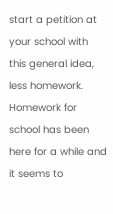start a petition at your school with this general idea, less homework. Homework for school has been here for a while and it seems to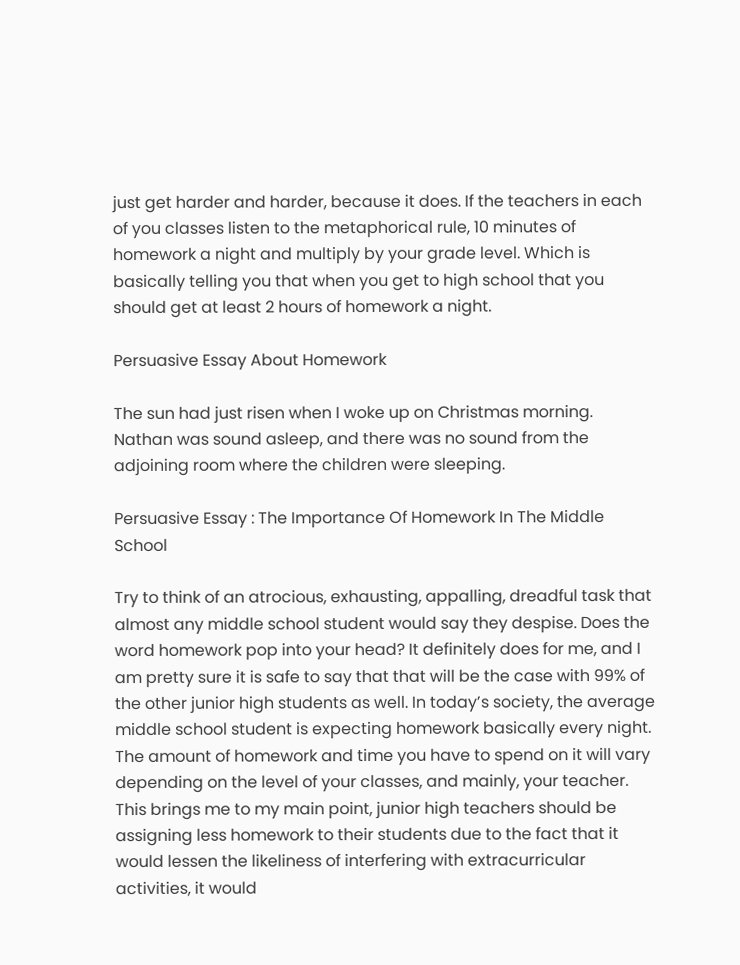just get harder and harder, because it does. If the teachers in each of you classes listen to the metaphorical rule, 10 minutes of homework a night and multiply by your grade level. Which is basically telling you that when you get to high school that you should get at least 2 hours of homework a night.

Persuasive Essay About Homework

The sun had just risen when I woke up on Christmas morning. Nathan was sound asleep, and there was no sound from the adjoining room where the children were sleeping.

Persuasive Essay : The Importance Of Homework In The Middle School

Try to think of an atrocious, exhausting, appalling, dreadful task that almost any middle school student would say they despise. Does the word homework pop into your head? It definitely does for me, and I am pretty sure it is safe to say that that will be the case with 99% of the other junior high students as well. In today’s society, the average middle school student is expecting homework basically every night. The amount of homework and time you have to spend on it will vary depending on the level of your classes, and mainly, your teacher. This brings me to my main point, junior high teachers should be assigning less homework to their students due to the fact that it would lessen the likeliness of interfering with extracurricular activities, it would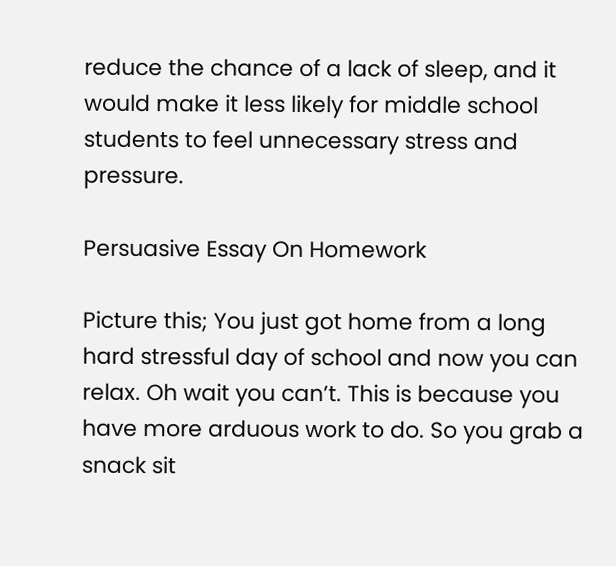reduce the chance of a lack of sleep, and it would make it less likely for middle school students to feel unnecessary stress and pressure.

Persuasive Essay On Homework

Picture this; You just got home from a long hard stressful day of school and now you can relax. Oh wait you can’t. This is because you have more arduous work to do. So you grab a snack sit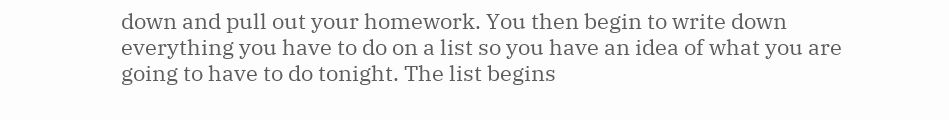down and pull out your homework. You then begin to write down everything you have to do on a list so you have an idea of what you are going to have to do tonight. The list begins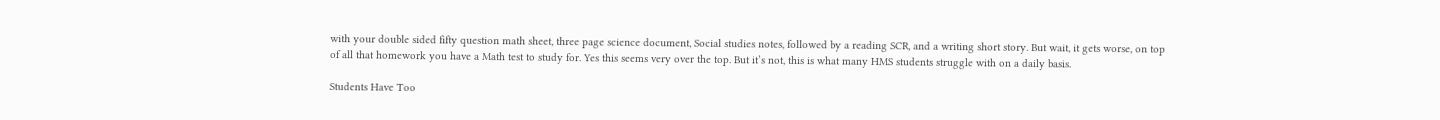with your double sided fifty question math sheet, three page science document, Social studies notes, followed by a reading SCR, and a writing short story. But wait, it gets worse, on top of all that homework you have a Math test to study for. Yes this seems very over the top. But it’s not, this is what many HMS students struggle with on a daily basis.

Students Have Too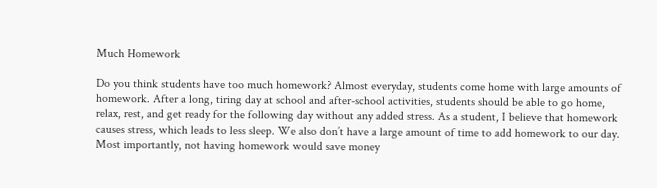Much Homework

Do you think students have too much homework? Almost everyday, students come home with large amounts of homework. After a long, tiring day at school and after-school activities, students should be able to go home, relax, rest, and get ready for the following day without any added stress. As a student, I believe that homework causes stress, which leads to less sleep. We also don’t have a large amount of time to add homework to our day. Most importantly, not having homework would save money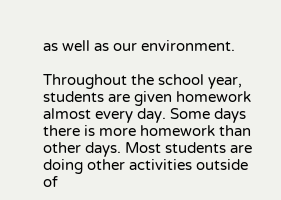as well as our environment.

Throughout the school year, students are given homework almost every day. Some days there is more homework than other days. Most students are doing other activities outside of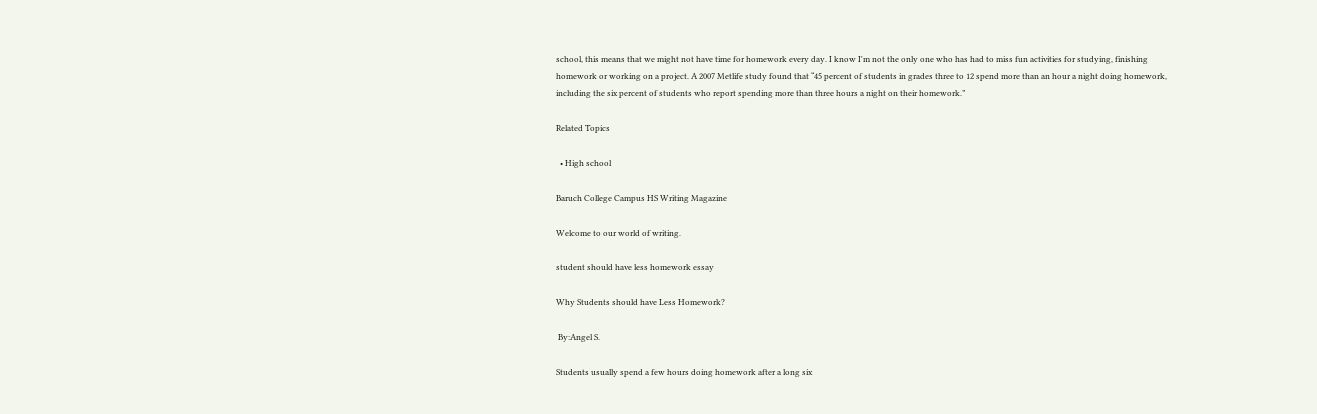school, this means that we might not have time for homework every day. I know I'm not the only one who has had to miss fun activities for studying, finishing homework or working on a project. A 2007 Metlife study found that “45 percent of students in grades three to 12 spend more than an hour a night doing homework, including the six percent of students who report spending more than three hours a night on their homework.”

Related Topics

  • High school

Baruch College Campus HS Writing Magazine

Welcome to our world of writing.

student should have less homework essay

Why Students should have Less Homework?

 By:Angel S.

Students usually spend a few hours doing homework after a long six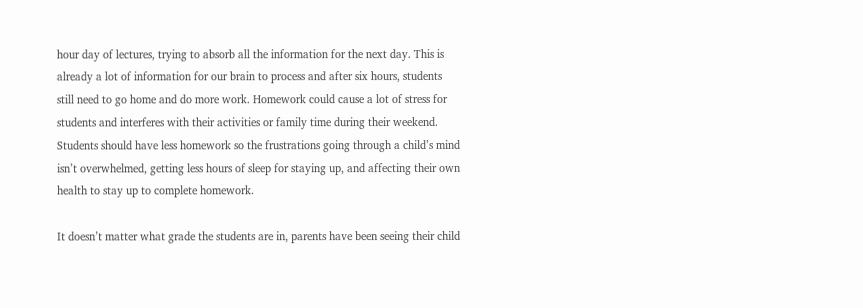hour day of lectures, trying to absorb all the information for the next day. This is already a lot of information for our brain to process and after six hours, students still need to go home and do more work. Homework could cause a lot of stress for students and interferes with their activities or family time during their weekend. Students should have less homework so the frustrations going through a child’s mind isn’t overwhelmed, getting less hours of sleep for staying up, and affecting their own health to stay up to complete homework.

It doesn’t matter what grade the students are in, parents have been seeing their child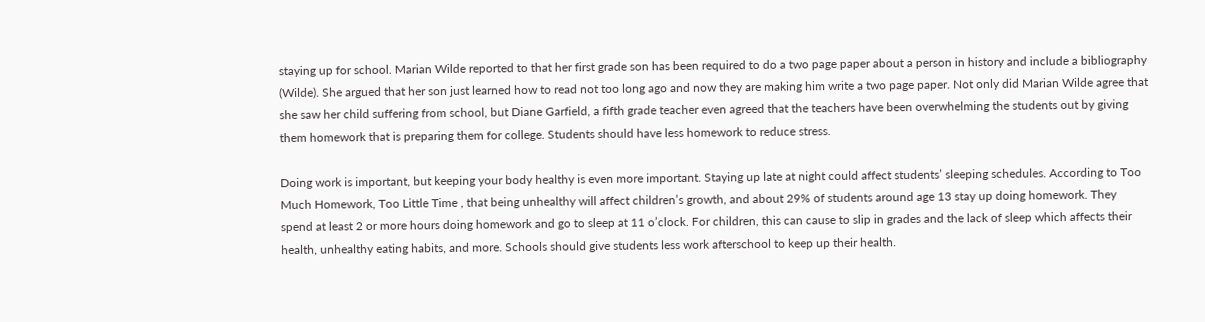staying up for school. Marian Wilde reported to that her first grade son has been required to do a two page paper about a person in history and include a bibliography (Wilde). She argued that her son just learned how to read not too long ago and now they are making him write a two page paper. Not only did Marian Wilde agree that she saw her child suffering from school, but Diane Garfield, a fifth grade teacher even agreed that the teachers have been overwhelming the students out by giving them homework that is preparing them for college. Students should have less homework to reduce stress.

Doing work is important, but keeping your body healthy is even more important. Staying up late at night could affect students’ sleeping schedules. According to Too Much Homework, Too Little Time , that being unhealthy will affect children’s growth, and about 29% of students around age 13 stay up doing homework. They spend at least 2 or more hours doing homework and go to sleep at 11 o’clock. For children, this can cause to slip in grades and the lack of sleep which affects their health, unhealthy eating habits, and more. Schools should give students less work afterschool to keep up their health.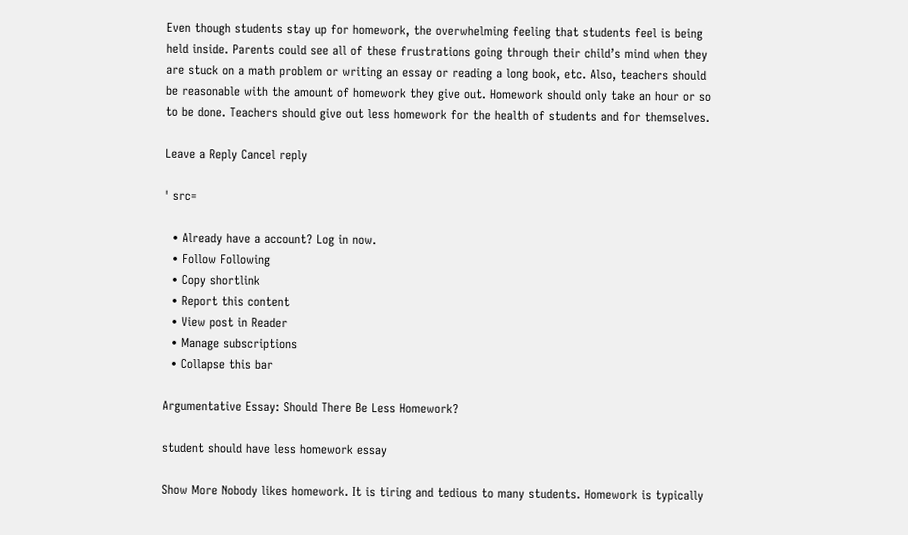Even though students stay up for homework, the overwhelming feeling that students feel is being held inside. Parents could see all of these frustrations going through their child’s mind when they are stuck on a math problem or writing an essay or reading a long book, etc. Also, teachers should be reasonable with the amount of homework they give out. Homework should only take an hour or so to be done. Teachers should give out less homework for the health of students and for themselves.

Leave a Reply Cancel reply

' src=

  • Already have a account? Log in now.
  • Follow Following
  • Copy shortlink
  • Report this content
  • View post in Reader
  • Manage subscriptions
  • Collapse this bar

Argumentative Essay: Should There Be Less Homework?

student should have less homework essay

Show More Nobody likes homework. It is tiring and tedious to many students. Homework is typically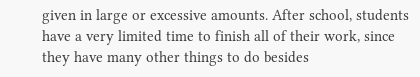given in large or excessive amounts. After school, students have a very limited time to finish all of their work, since they have many other things to do besides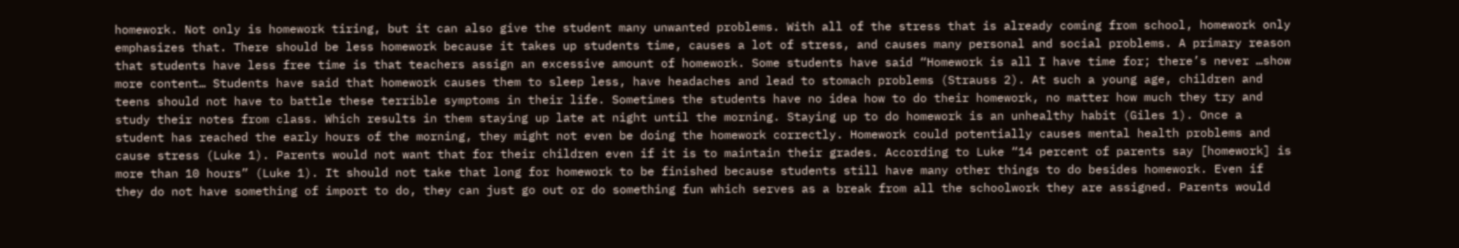homework. Not only is homework tiring, but it can also give the student many unwanted problems. With all of the stress that is already coming from school, homework only emphasizes that. There should be less homework because it takes up students time, causes a lot of stress, and causes many personal and social problems. A primary reason that students have less free time is that teachers assign an excessive amount of homework. Some students have said “Homework is all I have time for; there’s never …show more content… Students have said that homework causes them to sleep less, have headaches and lead to stomach problems (Strauss 2). At such a young age, children and teens should not have to battle these terrible symptoms in their life. Sometimes the students have no idea how to do their homework, no matter how much they try and study their notes from class. Which results in them staying up late at night until the morning. Staying up to do homework is an unhealthy habit (Giles 1). Once a student has reached the early hours of the morning, they might not even be doing the homework correctly. Homework could potentially causes mental health problems and cause stress (Luke 1). Parents would not want that for their children even if it is to maintain their grades. According to Luke “14 percent of parents say [homework] is more than 10 hours” (Luke 1). It should not take that long for homework to be finished because students still have many other things to do besides homework. Even if they do not have something of import to do, they can just go out or do something fun which serves as a break from all the schoolwork they are assigned. Parents would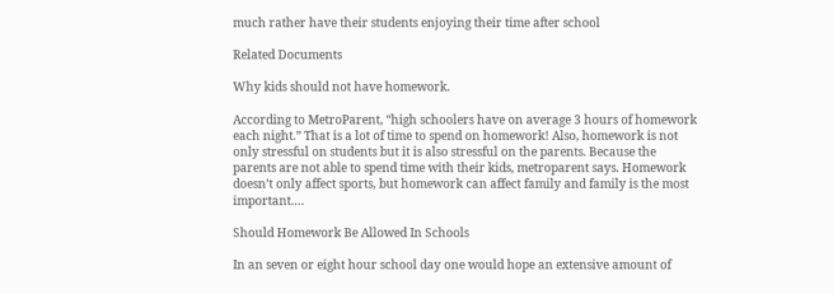much rather have their students enjoying their time after school

Related Documents

Why kids should not have homework.

According to MetroParent, “high schoolers have on average 3 hours of homework each night.” That is a lot of time to spend on homework! Also, homework is not only stressful on students but it is also stressful on the parents. Because the parents are not able to spend time with their kids, metroparent says. Homework doesn’t only affect sports, but homework can affect family and family is the most important.…

Should Homework Be Allowed In Schools

In an seven or eight hour school day one would hope an extensive amount of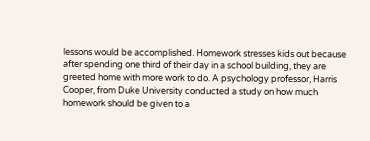lessons would be accomplished. Homework stresses kids out because after spending one third of their day in a school building, they are greeted home with more work to do. A psychology professor, Harris Cooper, from Duke University conducted a study on how much homework should be given to a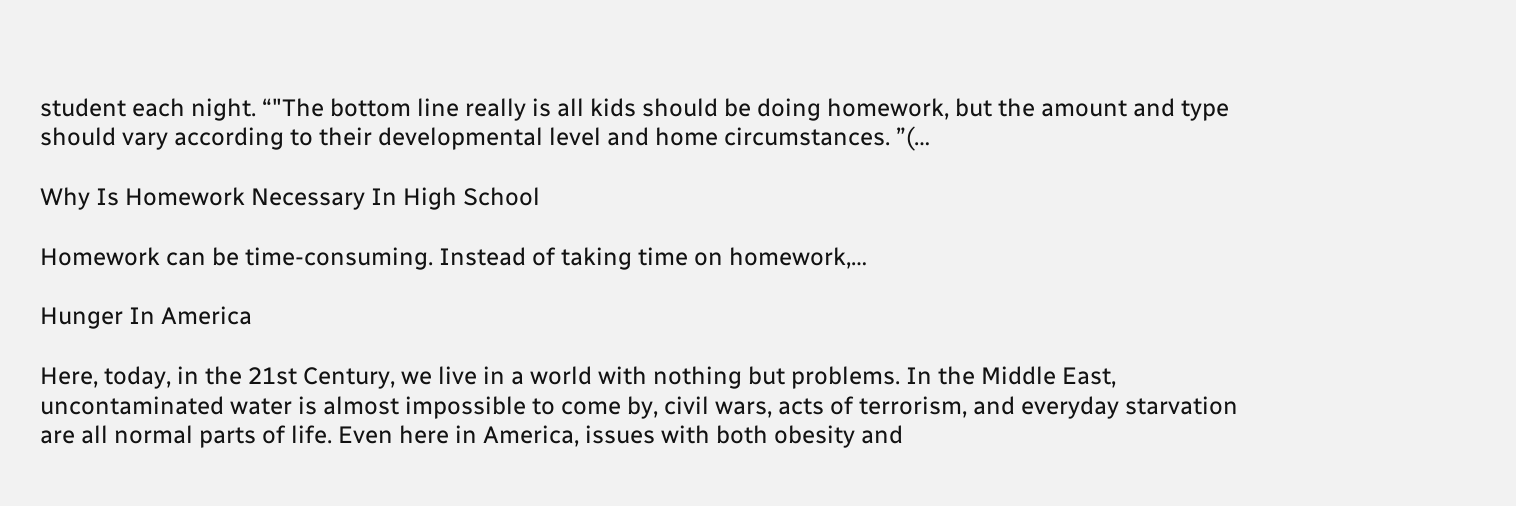student each night. “"The bottom line really is all kids should be doing homework, but the amount and type should vary according to their developmental level and home circumstances. ”(…

Why Is Homework Necessary In High School

Homework can be time-consuming. Instead of taking time on homework,…

Hunger In America

Here, today, in the 21st Century, we live in a world with nothing but problems. In the Middle East, uncontaminated water is almost impossible to come by, civil wars, acts of terrorism, and everyday starvation are all normal parts of life. Even here in America, issues with both obesity and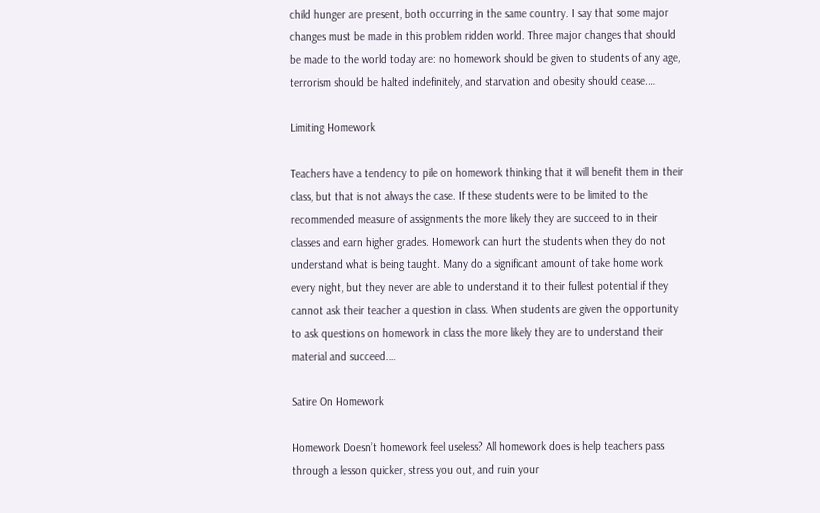child hunger are present, both occurring in the same country. I say that some major changes must be made in this problem ridden world. Three major changes that should be made to the world today are: no homework should be given to students of any age, terrorism should be halted indefinitely, and starvation and obesity should cease.…

Limiting Homework

Teachers have a tendency to pile on homework thinking that it will benefit them in their class, but that is not always the case. If these students were to be limited to the recommended measure of assignments the more likely they are succeed to in their classes and earn higher grades. Homework can hurt the students when they do not understand what is being taught. Many do a significant amount of take home work every night, but they never are able to understand it to their fullest potential if they cannot ask their teacher a question in class. When students are given the opportunity to ask questions on homework in class the more likely they are to understand their material and succeed.…

Satire On Homework

Homework Doesn’t homework feel useless? All homework does is help teachers pass through a lesson quicker, stress you out, and ruin your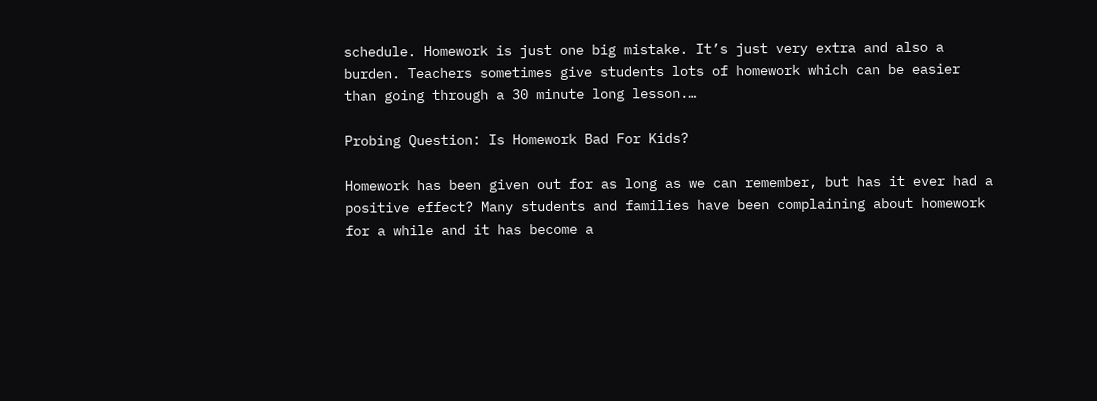schedule. Homework is just one big mistake. It’s just very extra and also a burden. Teachers sometimes give students lots of homework which can be easier than going through a 30 minute long lesson.…

Probing Question: Is Homework Bad For Kids?

Homework has been given out for as long as we can remember, but has it ever had a positive effect? Many students and families have been complaining about homework for a while and it has become a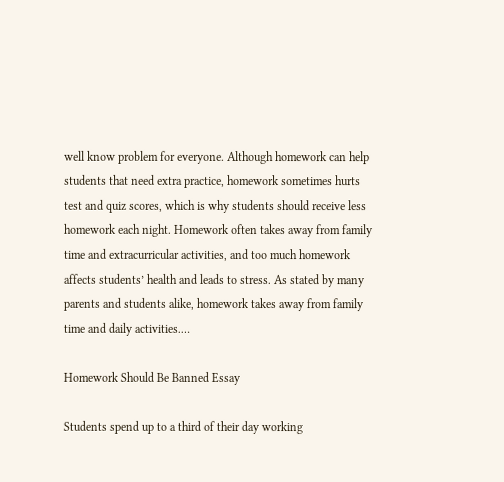well know problem for everyone. Although homework can help students that need extra practice, homework sometimes hurts test and quiz scores, which is why students should receive less homework each night. Homework often takes away from family time and extracurricular activities, and too much homework affects students’ health and leads to stress. As stated by many parents and students alike, homework takes away from family time and daily activities.…

Homework Should Be Banned Essay

Students spend up to a third of their day working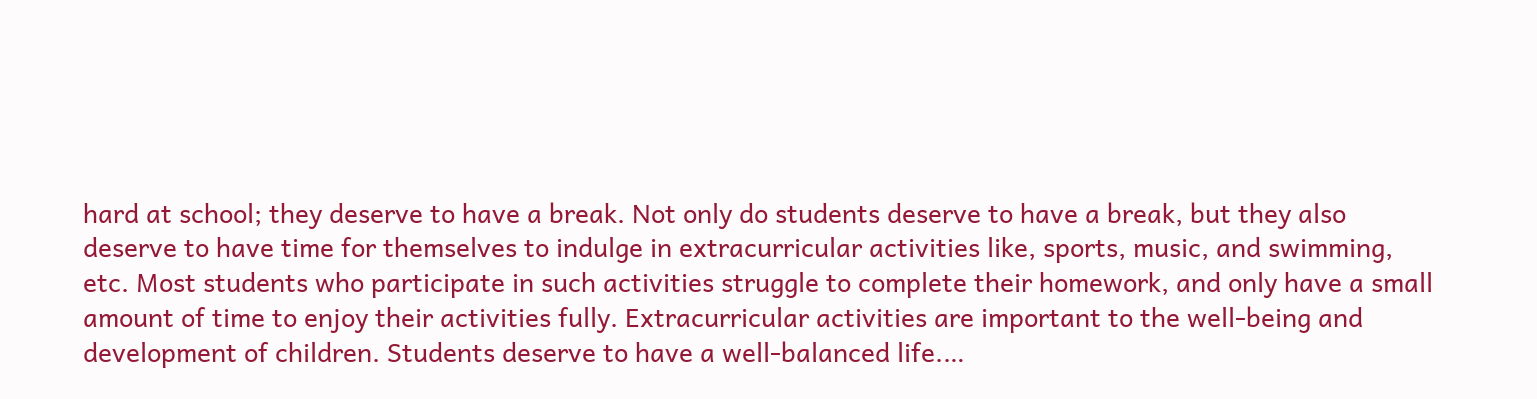hard at school; they deserve to have a break. Not only do students deserve to have a break, but they also deserve to have time for themselves to indulge in extracurricular activities like, sports, music, and swimming, etc. Most students who participate in such activities struggle to complete their homework, and only have a small amount of time to enjoy their activities fully. Extracurricular activities are important to the well-being and development of children. Students deserve to have a well-balanced life.…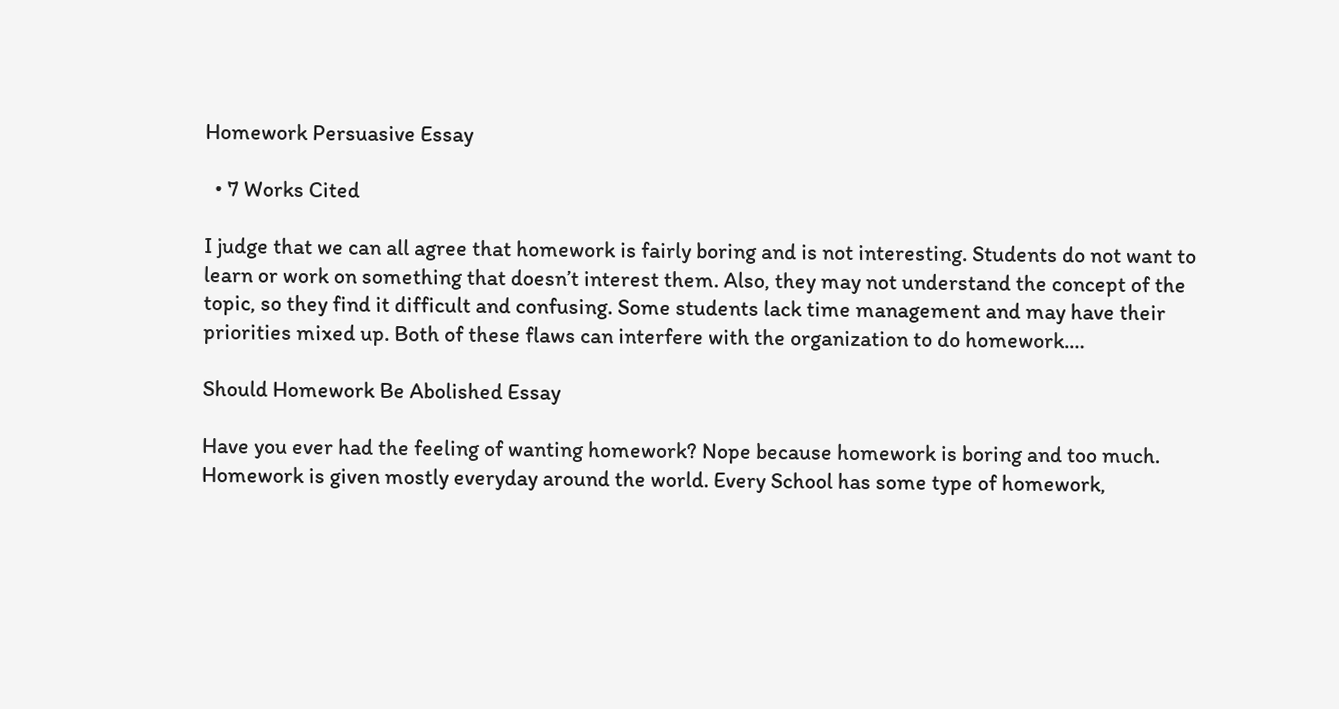Homework Persuasive Essay

  • 7 Works Cited

I judge that we can all agree that homework is fairly boring and is not interesting. Students do not want to learn or work on something that doesn’t interest them. Also, they may not understand the concept of the topic, so they find it difficult and confusing. Some students lack time management and may have their priorities mixed up. Both of these flaws can interfere with the organization to do homework.…

Should Homework Be Abolished Essay

Have you ever had the feeling of wanting homework? Nope because homework is boring and too much. Homework is given mostly everyday around the world. Every School has some type of homework,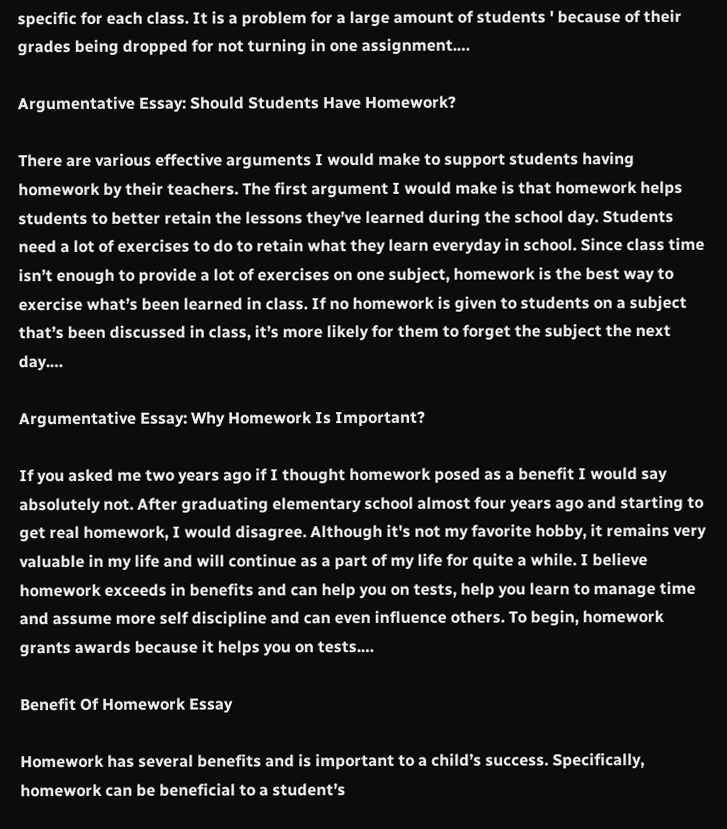specific for each class. It is a problem for a large amount of students ' because of their grades being dropped for not turning in one assignment.…

Argumentative Essay: Should Students Have Homework?

There are various effective arguments I would make to support students having homework by their teachers. The first argument I would make is that homework helps students to better retain the lessons they’ve learned during the school day. Students need a lot of exercises to do to retain what they learn everyday in school. Since class time isn’t enough to provide a lot of exercises on one subject, homework is the best way to exercise what’s been learned in class. If no homework is given to students on a subject that’s been discussed in class, it’s more likely for them to forget the subject the next day.…

Argumentative Essay: Why Homework Is Important?

If you asked me two years ago if I thought homework posed as a benefit I would say absolutely not. After graduating elementary school almost four years ago and starting to get real homework, I would disagree. Although it's not my favorite hobby, it remains very valuable in my life and will continue as a part of my life for quite a while. I believe homework exceeds in benefits and can help you on tests, help you learn to manage time and assume more self discipline and can even influence others. To begin, homework grants awards because it helps you on tests.…

Benefit Of Homework Essay

Homework has several benefits and is important to a child’s success. Specifically, homework can be beneficial to a student’s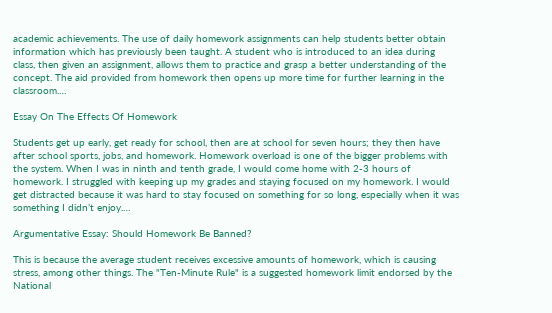academic achievements. The use of daily homework assignments can help students better obtain information which has previously been taught. A student who is introduced to an idea during class, then given an assignment, allows them to practice and grasp a better understanding of the concept. The aid provided from homework then opens up more time for further learning in the classroom.…

Essay On The Effects Of Homework

Students get up early, get ready for school, then are at school for seven hours; they then have after school sports, jobs, and homework. Homework overload is one of the bigger problems with the system. When I was in ninth and tenth grade, I would come home with 2-3 hours of homework. I struggled with keeping up my grades and staying focused on my homework. I would get distracted because it was hard to stay focused on something for so long, especially when it was something I didn’t enjoy.…

Argumentative Essay: Should Homework Be Banned?

This is because the average student receives excessive amounts of homework, which is causing stress, among other things. The "Ten-Minute Rule" is a suggested homework limit endorsed by the National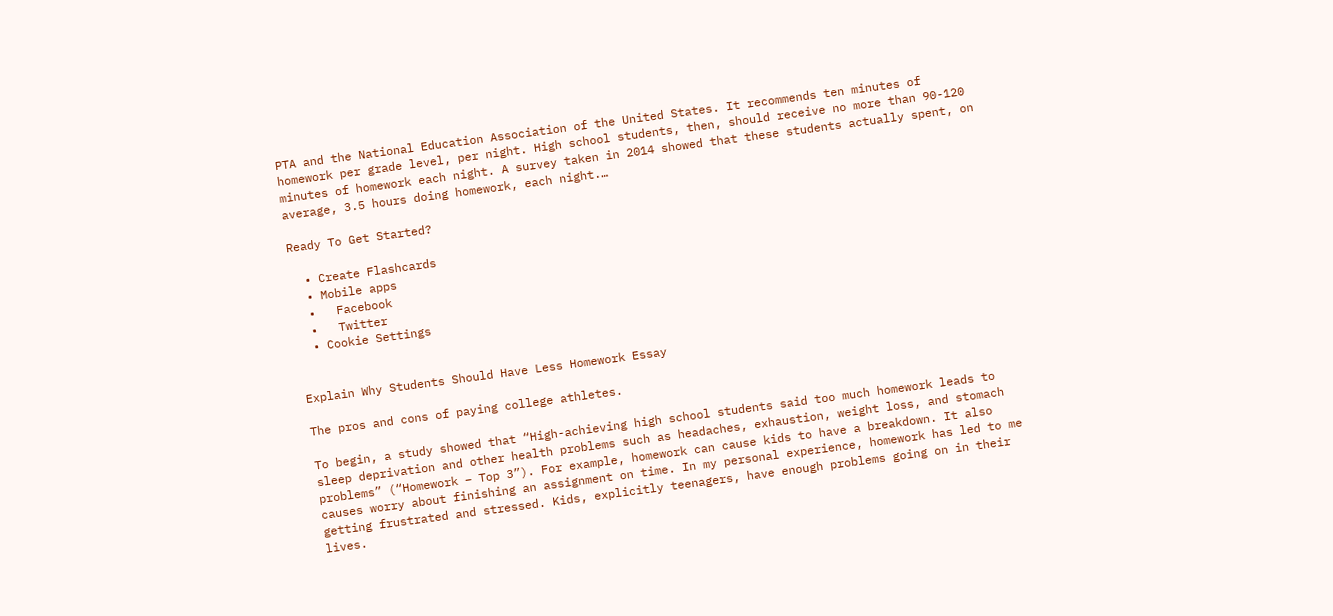PTA and the National Education Association of the United States. It recommends ten minutes of homework per grade level, per night. High school students, then, should receive no more than 90-120 minutes of homework each night. A survey taken in 2014 showed that these students actually spent, on average, 3.5 hours doing homework, each night.…

Ready To Get Started?

  • Create Flashcards
  • Mobile apps
  •   Facebook
  •   Twitter
  • Cookie Settings


Explain Why Students Should Have Less Homework Essay

The pros and cons of paying college athletes.

To begin, a study showed that “High-achieving high school students said too much homework leads to sleep deprivation and other health problems such as headaches, exhaustion, weight loss, and stomach problems” (“Homework – Top 3”). For example, homework can cause kids to have a breakdown. It also causes worry about finishing an assignment on time. In my personal experience, homework has led to me getting frustrated and stressed. Kids, explicitly teenagers, have enough problems going on in their lives.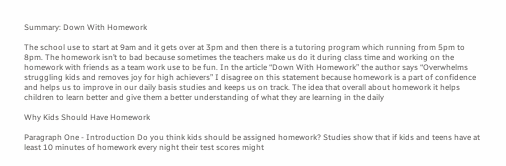Summary: Down With Homework

The school use to start at 9am and it gets over at 3pm and then there is a tutoring program which running from 5pm to 8pm. The homework isn’t to bad because sometimes the teachers make us do it during class time and working on the homework with friends as a team work use to be fun. In the article “Down With Homework” the author says “Overwhelms struggling kids and removes joy for high achievers” I disagree on this statement because homework is a part of confidence and helps us to improve in our daily basis studies and keeps us on track. The idea that overall about homework it helps children to learn better and give them a better understanding of what they are learning in the daily

Why Kids Should Have Homework

Paragraph One - Introduction Do you think kids should be assigned homework? Studies show that if kids and teens have at least 10 minutes of homework every night their test scores might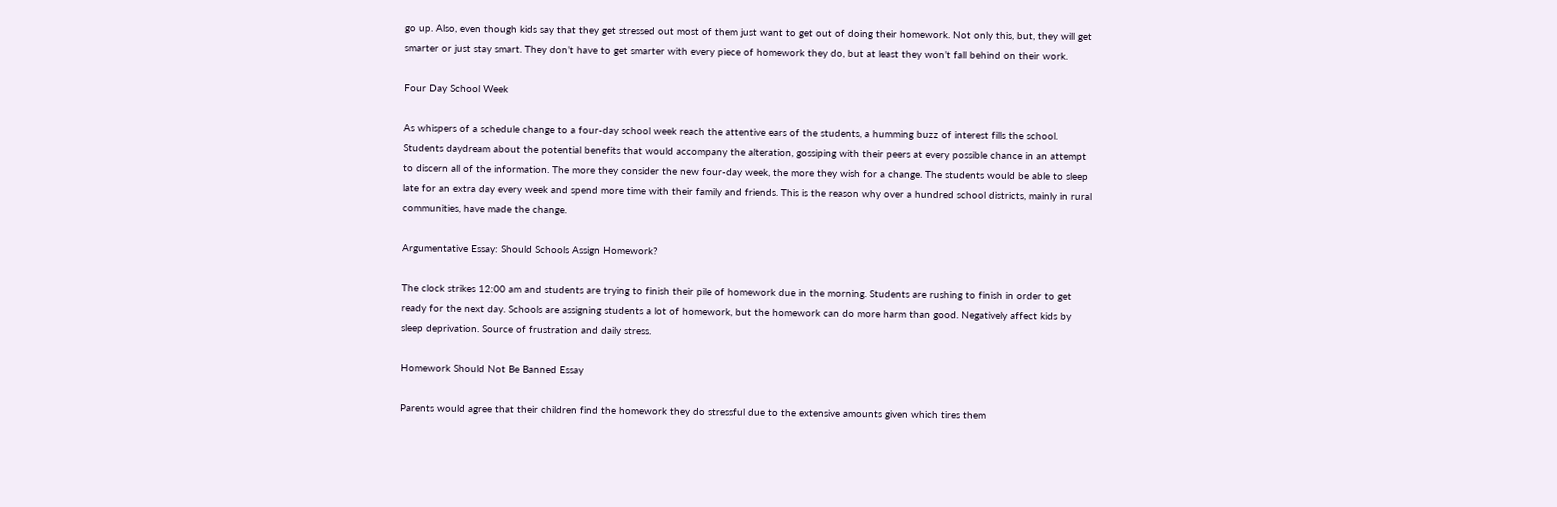go up. Also, even though kids say that they get stressed out most of them just want to get out of doing their homework. Not only this, but, they will get smarter or just stay smart. They don’t have to get smarter with every piece of homework they do, but at least they won’t fall behind on their work.

Four Day School Week

As whispers of a schedule change to a four-day school week reach the attentive ears of the students, a humming buzz of interest fills the school. Students daydream about the potential benefits that would accompany the alteration, gossiping with their peers at every possible chance in an attempt to discern all of the information. The more they consider the new four-day week, the more they wish for a change. The students would be able to sleep late for an extra day every week and spend more time with their family and friends. This is the reason why over a hundred school districts, mainly in rural communities, have made the change.

Argumentative Essay: Should Schools Assign Homework?

The clock strikes 12:00 am and students are trying to finish their pile of homework due in the morning. Students are rushing to finish in order to get ready for the next day. Schools are assigning students a lot of homework, but the homework can do more harm than good. Negatively affect kids by sleep deprivation. Source of frustration and daily stress.

Homework Should Not Be Banned Essay

Parents would agree that their children find the homework they do stressful due to the extensive amounts given which tires them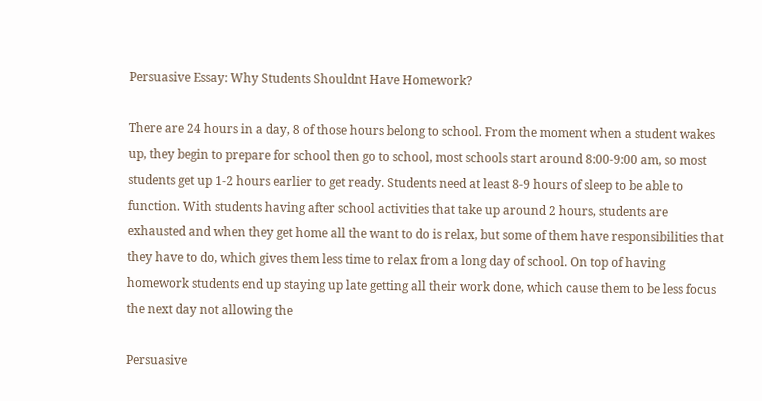Persuasive Essay: Why Students Shouldnt Have Homework?

There are 24 hours in a day, 8 of those hours belong to school. From the moment when a student wakes up, they begin to prepare for school then go to school, most schools start around 8:00-9:00 am, so most students get up 1-2 hours earlier to get ready. Students need at least 8-9 hours of sleep to be able to function. With students having after school activities that take up around 2 hours, students are exhausted and when they get home all the want to do is relax, but some of them have responsibilities that they have to do, which gives them less time to relax from a long day of school. On top of having homework students end up staying up late getting all their work done, which cause them to be less focus the next day not allowing the

Persuasive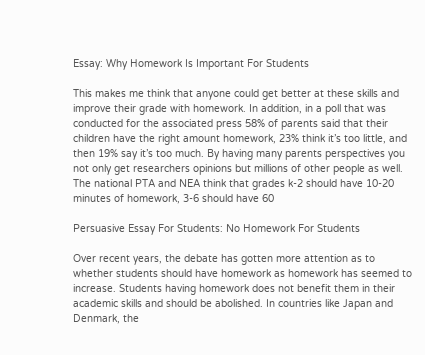Essay: Why Homework Is Important For Students

This makes me think that anyone could get better at these skills and improve their grade with homework. In addition, in a poll that was conducted for the associated press 58% of parents said that their children have the right amount homework, 23% think it’s too little, and then 19% say it’s too much. By having many parents perspectives you not only get researchers opinions but millions of other people as well. The national PTA and NEA think that grades k-2 should have 10-20 minutes of homework, 3-6 should have 60

Persuasive Essay For Students: No Homework For Students

Over recent years, the debate has gotten more attention as to whether students should have homework as homework has seemed to increase. Students having homework does not benefit them in their academic skills and should be abolished. In countries like Japan and Denmark, the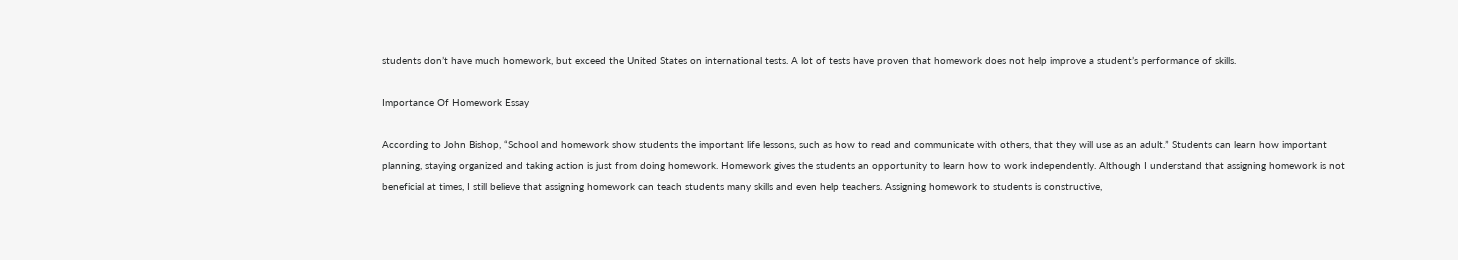students don’t have much homework, but exceed the United States on international tests. A lot of tests have proven that homework does not help improve a student’s performance of skills.

Importance Of Homework Essay

According to John Bishop, “School and homework show students the important life lessons, such as how to read and communicate with others, that they will use as an adult.” Students can learn how important planning, staying organized and taking action is just from doing homework. Homework gives the students an opportunity to learn how to work independently. Although I understand that assigning homework is not beneficial at times, I still believe that assigning homework can teach students many skills and even help teachers. Assigning homework to students is constructive,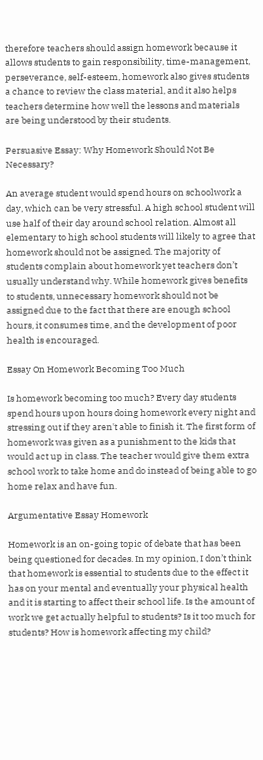therefore teachers should assign homework because it allows students to gain responsibility, time-management, perseverance, self-esteem, homework also gives students a chance to review the class material, and it also helps teachers determine how well the lessons and materials are being understood by their students.

Persuasive Essay: Why Homework Should Not Be Necessary?

An average student would spend hours on schoolwork a day, which can be very stressful. A high school student will use half of their day around school relation. Almost all elementary to high school students will likely to agree that homework should not be assigned. The majority of students complain about homework yet teachers don’t usually understand why. While homework gives benefits to students, unnecessary homework should not be assigned due to the fact that there are enough school hours, it consumes time, and the development of poor health is encouraged.

Essay On Homework Becoming Too Much

Is homework becoming too much? Every day students spend hours upon hours doing homework every night and stressing out if they aren't able to finish it. The first form of homework was given as a punishment to the kids that would act up in class. The teacher would give them extra school work to take home and do instead of being able to go home relax and have fun.

Argumentative Essay Homework

Homework is an on-going topic of debate that has been being questioned for decades. In my opinion, I don’t think that homework is essential to students due to the effect it has on your mental and eventually your physical health and it is starting to affect their school life. Is the amount of work we get actually helpful to students? Is it too much for students? How is homework affecting my child?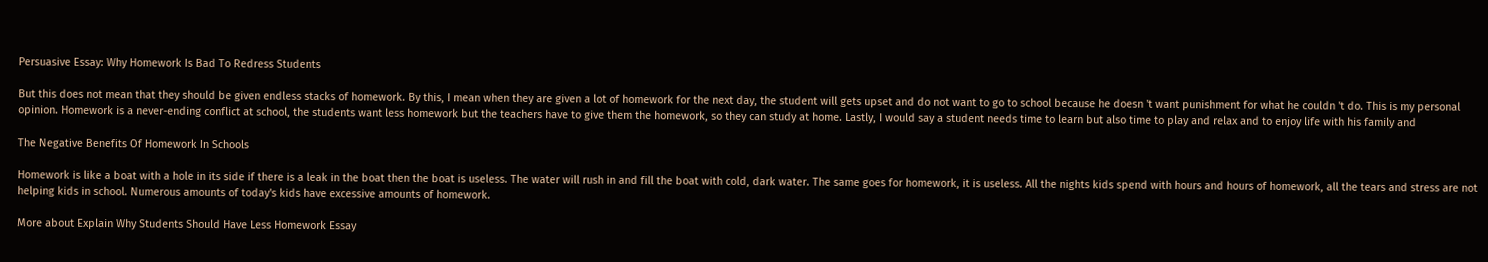Persuasive Essay: Why Homework Is Bad To Redress Students

But this does not mean that they should be given endless stacks of homework. By this, I mean when they are given a lot of homework for the next day, the student will gets upset and do not want to go to school because he doesn 't want punishment for what he couldn 't do. This is my personal opinion. Homework is a never-ending conflict at school, the students want less homework but the teachers have to give them the homework, so they can study at home. Lastly, I would say a student needs time to learn but also time to play and relax and to enjoy life with his family and

The Negative Benefits Of Homework In Schools

Homework is like a boat with a hole in its side if there is a leak in the boat then the boat is useless. The water will rush in and fill the boat with cold, dark water. The same goes for homework, it is useless. All the nights kids spend with hours and hours of homework, all the tears and stress are not helping kids in school. Numerous amounts of today's kids have excessive amounts of homework.

More about Explain Why Students Should Have Less Homework Essay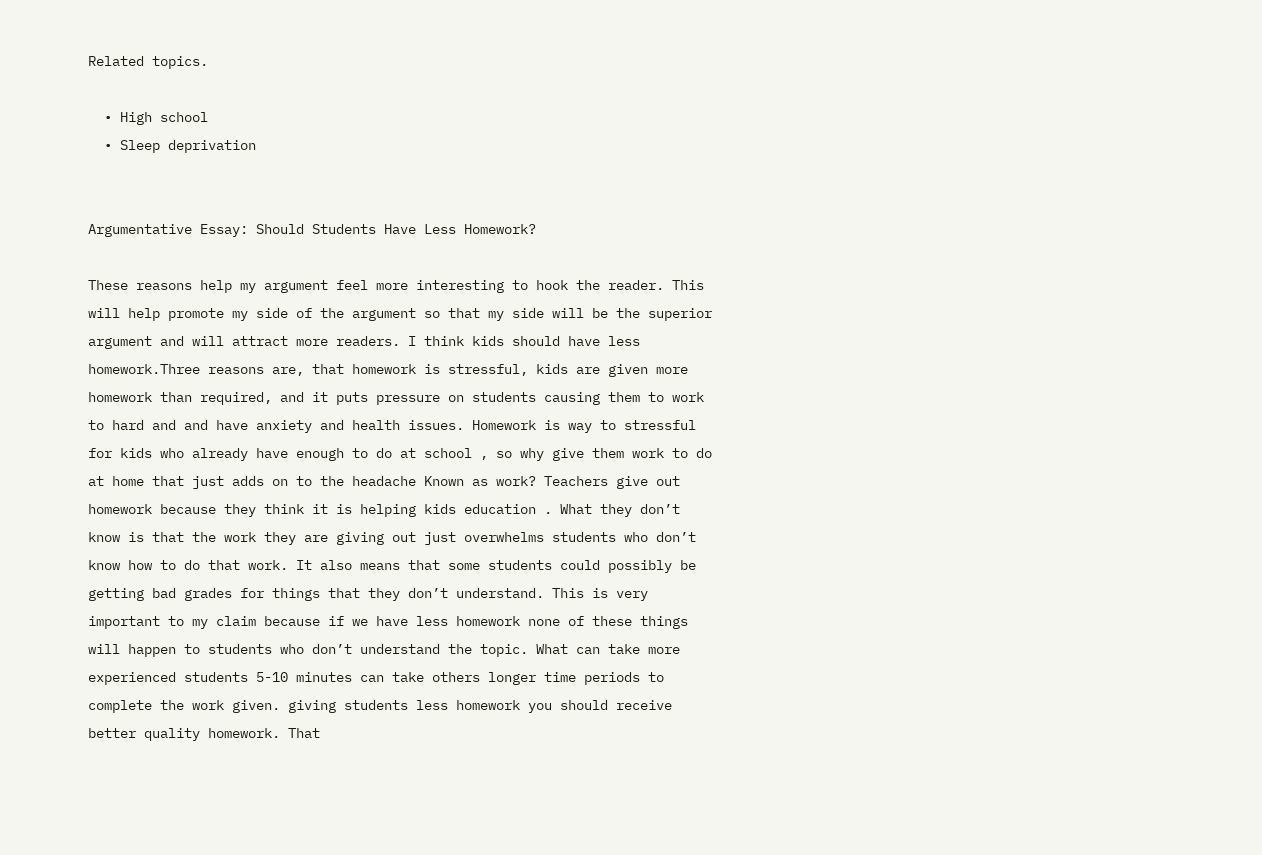Related topics.

  • High school
  • Sleep deprivation


Argumentative Essay: Should Students Have Less Homework?

These reasons help my argument feel more interesting to hook the reader. This will help promote my side of the argument so that my side will be the superior argument and will attract more readers. I think kids should have less homework.Three reasons are, that homework is stressful, kids are given more homework than required, and it puts pressure on students causing them to work to hard and and have anxiety and health issues. Homework is way to stressful for kids who already have enough to do at school , so why give them work to do at home that just adds on to the headache Known as work? Teachers give out homework because they think it is helping kids education . What they don’t know is that the work they are giving out just overwhelms students who don’t know how to do that work. It also means that some students could possibly be getting bad grades for things that they don’t understand. This is very important to my claim because if we have less homework none of these things will happen to students who don’t understand the topic. What can take more experienced students 5-10 minutes can take others longer time periods to complete the work given. giving students less homework you should receive better quality homework. That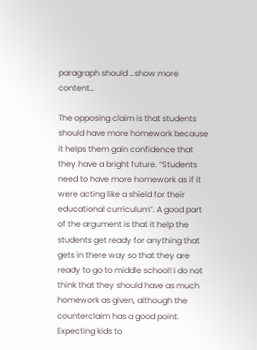paragraph should …show more content…

The opposing claim is that students should have more homework because it helps them gain confidence that they have a bright future. “Students need to have more homework as if it were acting like a shield for their educational curriculum”. A good part of the argument is that it help the students get ready for anything that gets in there way so that they are ready to go to middle school! I do not think that they should have as much homework as given, although the counterclaim has a good point. Expecting kids to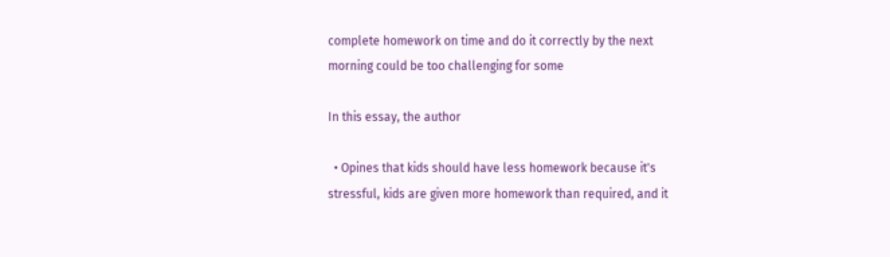complete homework on time and do it correctly by the next morning could be too challenging for some

In this essay, the author

  • Opines that kids should have less homework because it's stressful, kids are given more homework than required, and it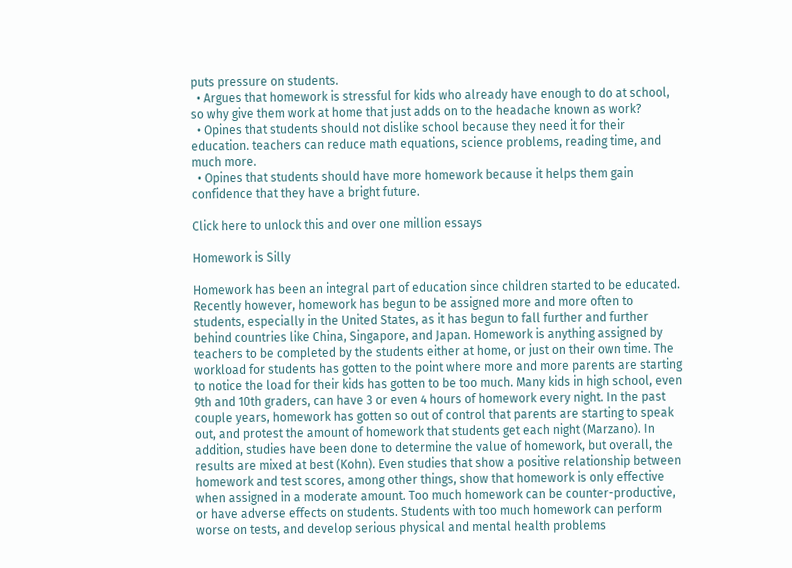puts pressure on students.
  • Argues that homework is stressful for kids who already have enough to do at school, so why give them work at home that just adds on to the headache known as work?
  • Opines that students should not dislike school because they need it for their education. teachers can reduce math equations, science problems, reading time, and much more.
  • Opines that students should have more homework because it helps them gain confidence that they have a bright future.

Click here to unlock this and over one million essays

Homework is Silly

Homework has been an integral part of education since children started to be educated. Recently however, homework has begun to be assigned more and more often to students, especially in the United States, as it has begun to fall further and further behind countries like China, Singapore, and Japan. Homework is anything assigned by teachers to be completed by the students either at home, or just on their own time. The workload for students has gotten to the point where more and more parents are starting to notice the load for their kids has gotten to be too much. Many kids in high school, even 9th and 10th graders, can have 3 or even 4 hours of homework every night. In the past couple years, homework has gotten so out of control that parents are starting to speak out, and protest the amount of homework that students get each night (Marzano). In addition, studies have been done to determine the value of homework, but overall, the results are mixed at best (Kohn). Even studies that show a positive relationship between homework and test scores, among other things, show that homework is only effective when assigned in a moderate amount. Too much homework can be counter-productive, or have adverse effects on students. Students with too much homework can perform worse on tests, and develop serious physical and mental health problems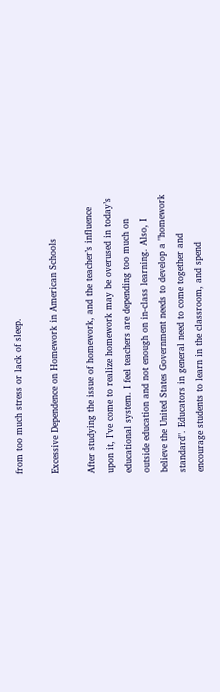from too much stress or lack of sleep.

Excessive Dependence on Homework in American Schools

After studying the issue of homework, and the teacher’s influence upon it, I’ve come to realize homework may be overused in today’s educational system. I feel teachers are depending too much on outside education and not enough on in-class learning. Also, I believe the United States Government needs to develop a "homework standard". Educators in general need to come together and encourage students to learn in the classroom, and spend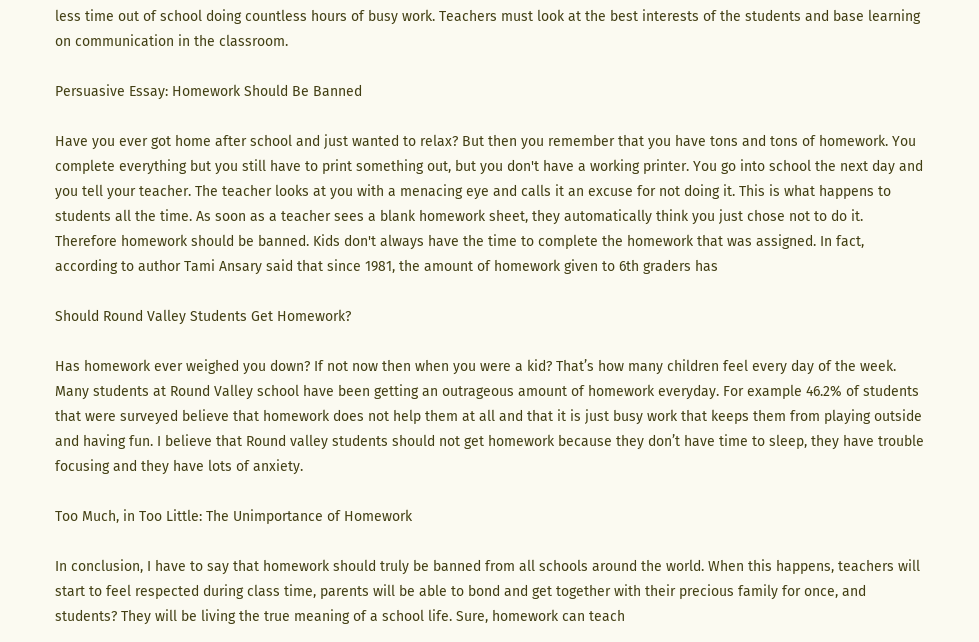less time out of school doing countless hours of busy work. Teachers must look at the best interests of the students and base learning on communication in the classroom.

Persuasive Essay: Homework Should Be Banned

Have you ever got home after school and just wanted to relax? But then you remember that you have tons and tons of homework. You complete everything but you still have to print something out, but you don't have a working printer. You go into school the next day and you tell your teacher. The teacher looks at you with a menacing eye and calls it an excuse for not doing it. This is what happens to students all the time. As soon as a teacher sees a blank homework sheet, they automatically think you just chose not to do it. Therefore homework should be banned. Kids don't always have the time to complete the homework that was assigned. In fact, according to author Tami Ansary said that since 1981, the amount of homework given to 6th graders has

Should Round Valley Students Get Homework?

Has homework ever weighed you down? If not now then when you were a kid? That’s how many children feel every day of the week. Many students at Round Valley school have been getting an outrageous amount of homework everyday. For example 46.2% of students that were surveyed believe that homework does not help them at all and that it is just busy work that keeps them from playing outside and having fun. I believe that Round valley students should not get homework because they don’t have time to sleep, they have trouble focusing and they have lots of anxiety.

Too Much, in Too Little: The Unimportance of Homework

In conclusion, I have to say that homework should truly be banned from all schools around the world. When this happens, teachers will start to feel respected during class time, parents will be able to bond and get together with their precious family for once, and students? They will be living the true meaning of a school life. Sure, homework can teach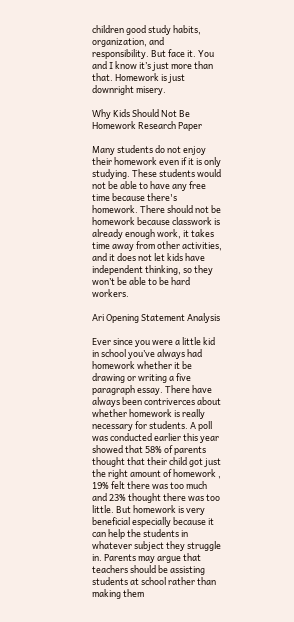children good study habits, organization, and responsibility. But face it. You and I know it’s just more than that. Homework is just downright misery.

Why Kids Should Not Be Homework Research Paper

Many students do not enjoy their homework even if it is only studying. These students would not be able to have any free time because there's homework. There should not be homework because classwork is already enough work, it takes time away from other activities, and it does not let kids have independent thinking, so they won’t be able to be hard workers.

Ari Opening Statement Analysis

Ever since you were a little kid in school you’ve always had homework whether it be drawing or writing a five paragraph essay. There have always been contriverces about whether homework is really necessary for students. A poll was conducted earlier this year showed that 58% of parents thought that their child got just the right amount of homework , 19% felt there was too much and 23% thought there was too little. But homework is very beneficial especially because it can help the students in whatever subject they struggle in. Parents may argue that teachers should be assisting students at school rather than making them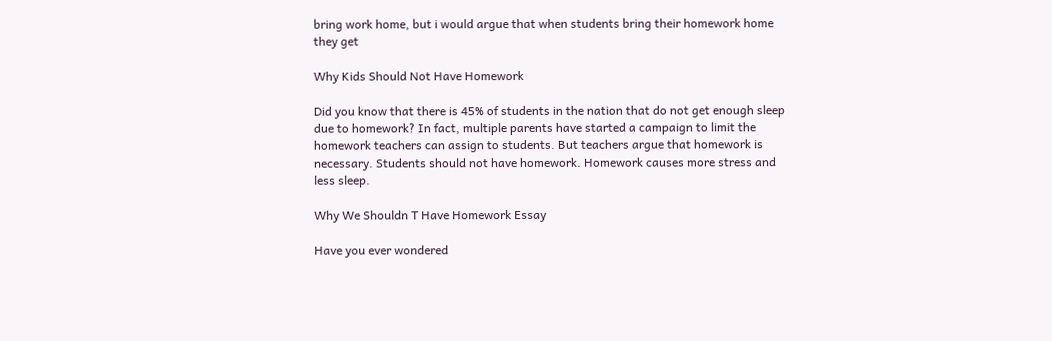bring work home, but i would argue that when students bring their homework home they get

Why Kids Should Not Have Homework

Did you know that there is 45% of students in the nation that do not get enough sleep due to homework? In fact, multiple parents have started a campaign to limit the homework teachers can assign to students. But teachers argue that homework is necessary. Students should not have homework. Homework causes more stress and less sleep.

Why We Shouldn T Have Homework Essay

Have you ever wondered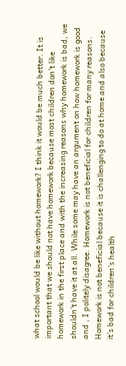what school would be like without homework? I think it would be much better. It is important that we should not have homework because most children don’t like homework in the first place and with the increasing reasons why homework is bad, we shouldn’t have it at all. While some may have an argument on how homework is good and , I politely disagree. Homework is not beneficial for children for many reasons. Homework is not beneficial because it is challenging to do at home and also because it’s bad for children's health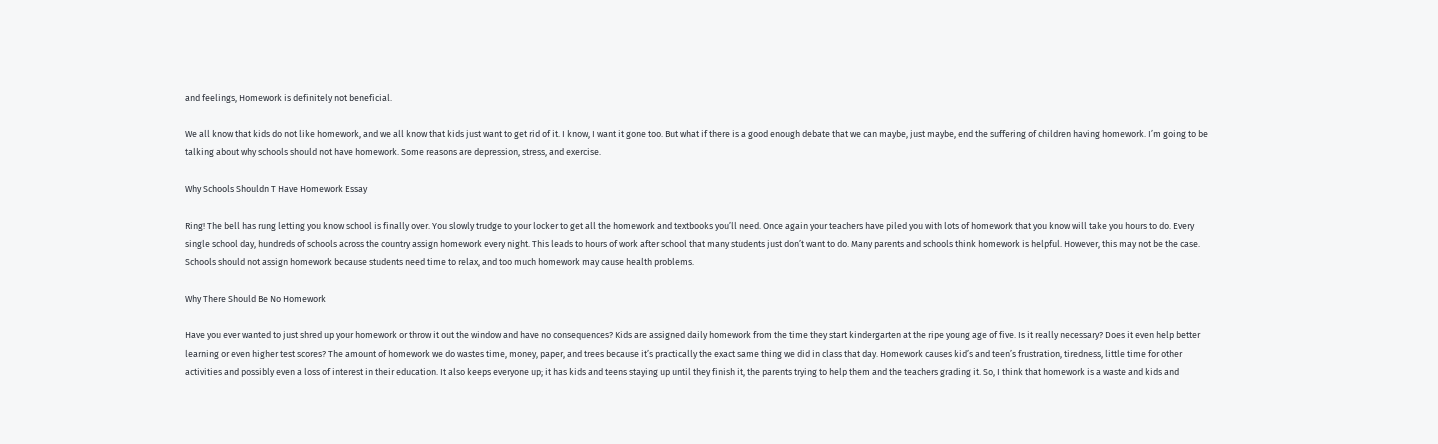and feelings, Homework is definitely not beneficial.

We all know that kids do not like homework, and we all know that kids just want to get rid of it. I know, I want it gone too. But what if there is a good enough debate that we can maybe, just maybe, end the suffering of children having homework. I’m going to be talking about why schools should not have homework. Some reasons are depression, stress, and exercise.

Why Schools Shouldn T Have Homework Essay

Ring! The bell has rung letting you know school is finally over. You slowly trudge to your locker to get all the homework and textbooks you’ll need. Once again your teachers have piled you with lots of homework that you know will take you hours to do. Every single school day, hundreds of schools across the country assign homework every night. This leads to hours of work after school that many students just don’t want to do. Many parents and schools think homework is helpful. However, this may not be the case. Schools should not assign homework because students need time to relax, and too much homework may cause health problems.

Why There Should Be No Homework

Have you ever wanted to just shred up your homework or throw it out the window and have no consequences? Kids are assigned daily homework from the time they start kindergarten at the ripe young age of five. Is it really necessary? Does it even help better learning or even higher test scores? The amount of homework we do wastes time, money, paper, and trees because it’s practically the exact same thing we did in class that day. Homework causes kid’s and teen’s frustration, tiredness, little time for other activities and possibly even a loss of interest in their education. It also keeps everyone up; it has kids and teens staying up until they finish it, the parents trying to help them and the teachers grading it. So, I think that homework is a waste and kids and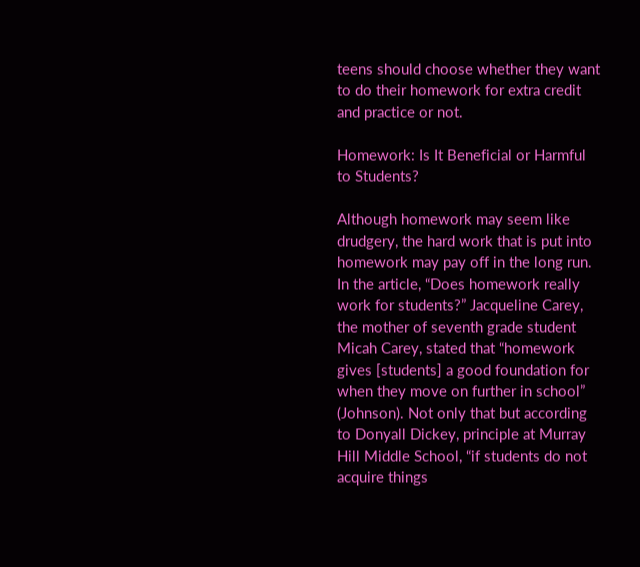teens should choose whether they want to do their homework for extra credit and practice or not.

Homework: Is It Beneficial or Harmful to Students?

Although homework may seem like drudgery, the hard work that is put into homework may pay off in the long run. In the article, “Does homework really work for students?” Jacqueline Carey, the mother of seventh grade student Micah Carey, stated that “homework gives [students] a good foundation for when they move on further in school” (Johnson). Not only that but according to Donyall Dickey, principle at Murray Hill Middle School, “if students do not acquire things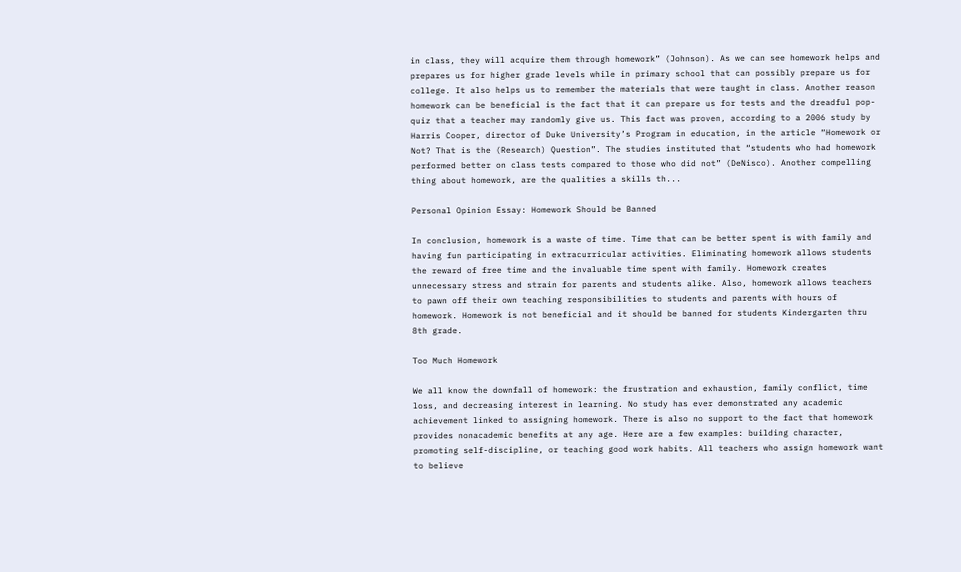in class, they will acquire them through homework” (Johnson). As we can see homework helps and prepares us for higher grade levels while in primary school that can possibly prepare us for college. It also helps us to remember the materials that were taught in class. Another reason homework can be beneficial is the fact that it can prepare us for tests and the dreadful pop-quiz that a teacher may randomly give us. This fact was proven, according to a 2006 study by Harris Cooper, director of Duke University’s Program in education, in the article “Homework or Not? That is the (Research) Question”. The studies instituted that “students who had homework performed better on class tests compared to those who did not” (DeNisco). Another compelling thing about homework, are the qualities a skills th...

Personal Opinion Essay: Homework Should be Banned

In conclusion, homework is a waste of time. Time that can be better spent is with family and having fun participating in extracurricular activities. Eliminating homework allows students the reward of free time and the invaluable time spent with family. Homework creates unnecessary stress and strain for parents and students alike. Also, homework allows teachers to pawn off their own teaching responsibilities to students and parents with hours of homework. Homework is not beneficial and it should be banned for students Kindergarten thru 8th grade.

Too Much Homework

We all know the downfall of homework: the frustration and exhaustion, family conflict, time loss, and decreasing interest in learning. No study has ever demonstrated any academic achievement linked to assigning homework. There is also no support to the fact that homework provides nonacademic benefits at any age. Here are a few examples: building character, promoting self-discipline, or teaching good work habits. All teachers who assign homework want to believe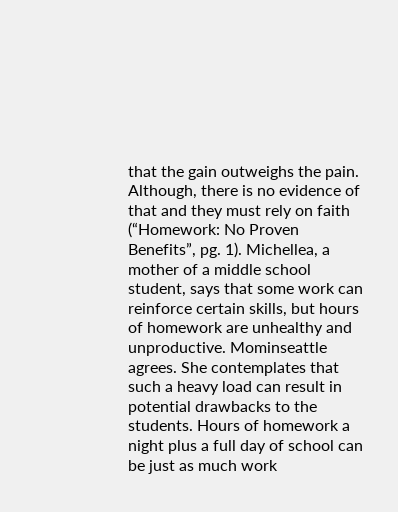that the gain outweighs the pain. Although, there is no evidence of that and they must rely on faith (“Homework: No Proven Benefits”, pg. 1). Michellea, a mother of a middle school student, says that some work can reinforce certain skills, but hours of homework are unhealthy and unproductive. Mominseattle agrees. She contemplates that such a heavy load can result in potential drawbacks to the students. Hours of homework a night plus a full day of school can be just as much work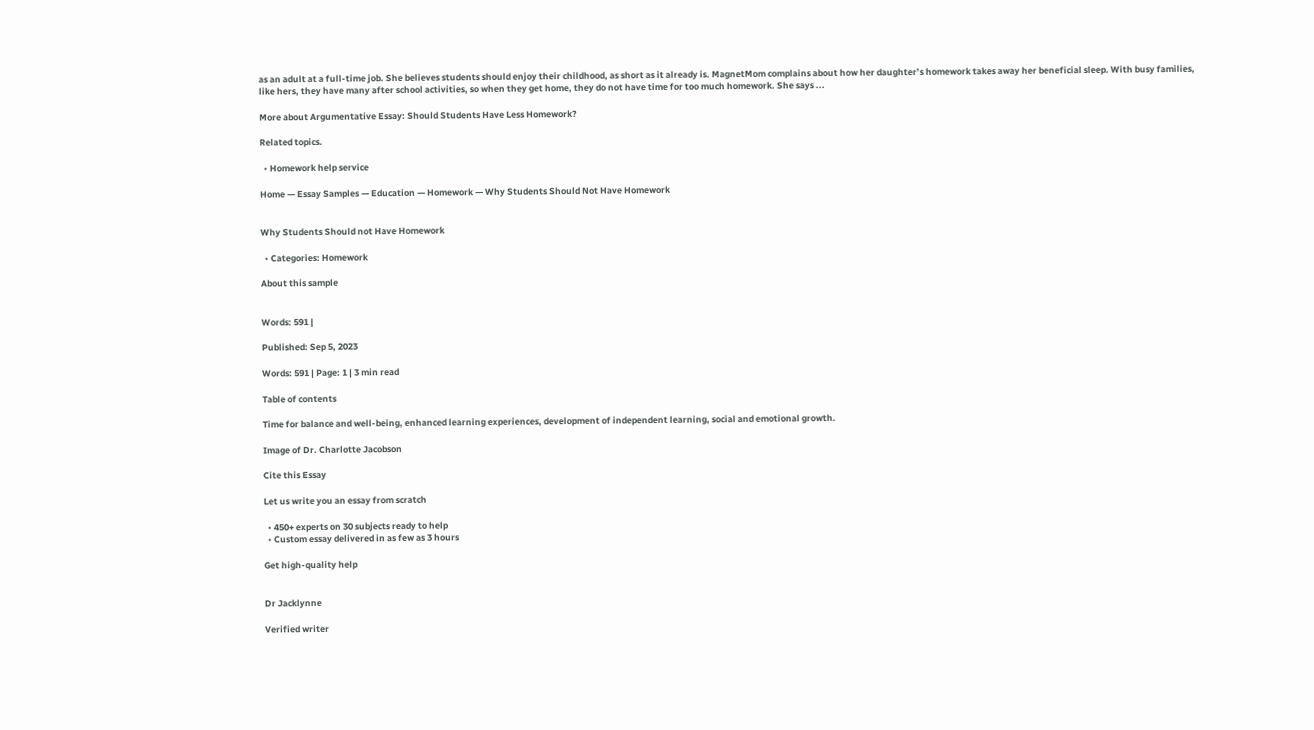as an adult at a full-time job. She believes students should enjoy their childhood, as short as it already is. MagnetMom complains about how her daughter’s homework takes away her beneficial sleep. With busy families, like hers, they have many after school activities, so when they get home, they do not have time for too much homework. She says ...

More about Argumentative Essay: Should Students Have Less Homework?

Related topics.

  • Homework help service

Home — Essay Samples — Education — Homework — Why Students Should Not Have Homework


Why Students Should not Have Homework

  • Categories: Homework

About this sample


Words: 591 |

Published: Sep 5, 2023

Words: 591 | Page: 1 | 3 min read

Table of contents

Time for balance and well-being, enhanced learning experiences, development of independent learning, social and emotional growth.

Image of Dr. Charlotte Jacobson

Cite this Essay

Let us write you an essay from scratch

  • 450+ experts on 30 subjects ready to help
  • Custom essay delivered in as few as 3 hours

Get high-quality help


Dr Jacklynne

Verified writer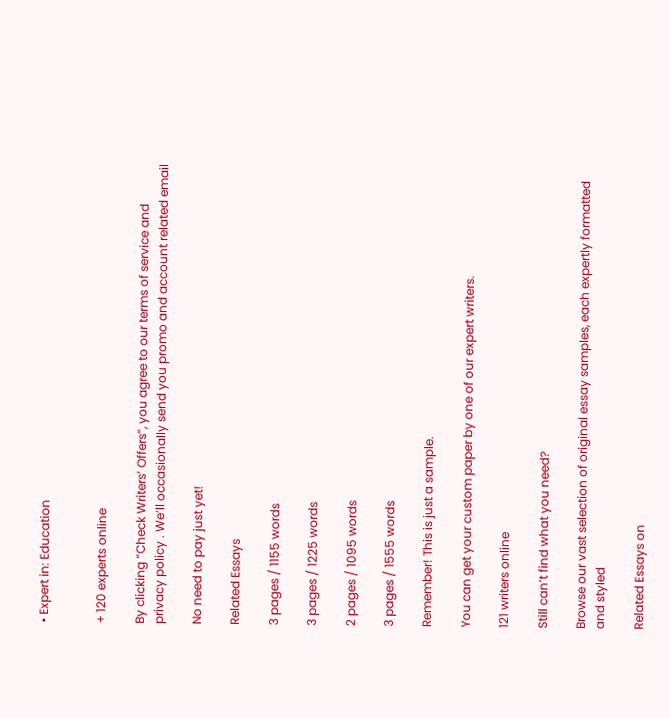• Expert in: Education


+ 120 experts online

By clicking “Check Writers’ Offers”, you agree to our terms of service and privacy policy . We’ll occasionally send you promo and account related email

No need to pay just yet!

Related Essays

3 pages / 1155 words

3 pages / 1225 words

2 pages / 1095 words

3 pages / 1555 words

Remember! This is just a sample.

You can get your custom paper by one of our expert writers.

121 writers online

Still can’t find what you need?

Browse our vast selection of original essay samples, each expertly formatted and styled

Related Essays on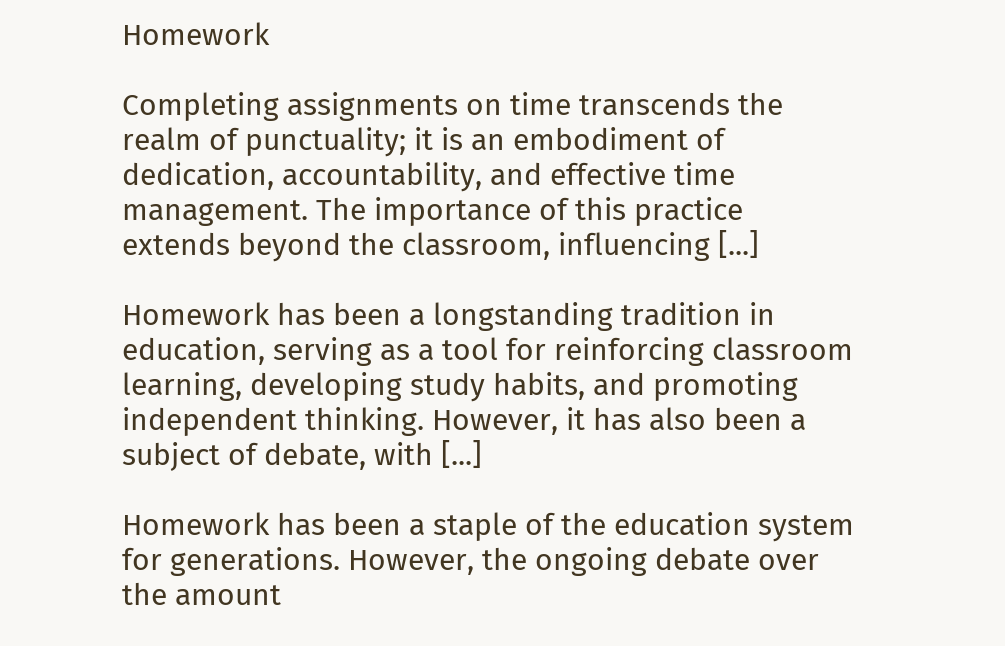Homework

Completing assignments on time transcends the realm of punctuality; it is an embodiment of dedication, accountability, and effective time management. The importance of this practice extends beyond the classroom, influencing [...]

Homework has been a longstanding tradition in education, serving as a tool for reinforcing classroom learning, developing study habits, and promoting independent thinking. However, it has also been a subject of debate, with [...]

Homework has been a staple of the education system for generations. However, the ongoing debate over the amount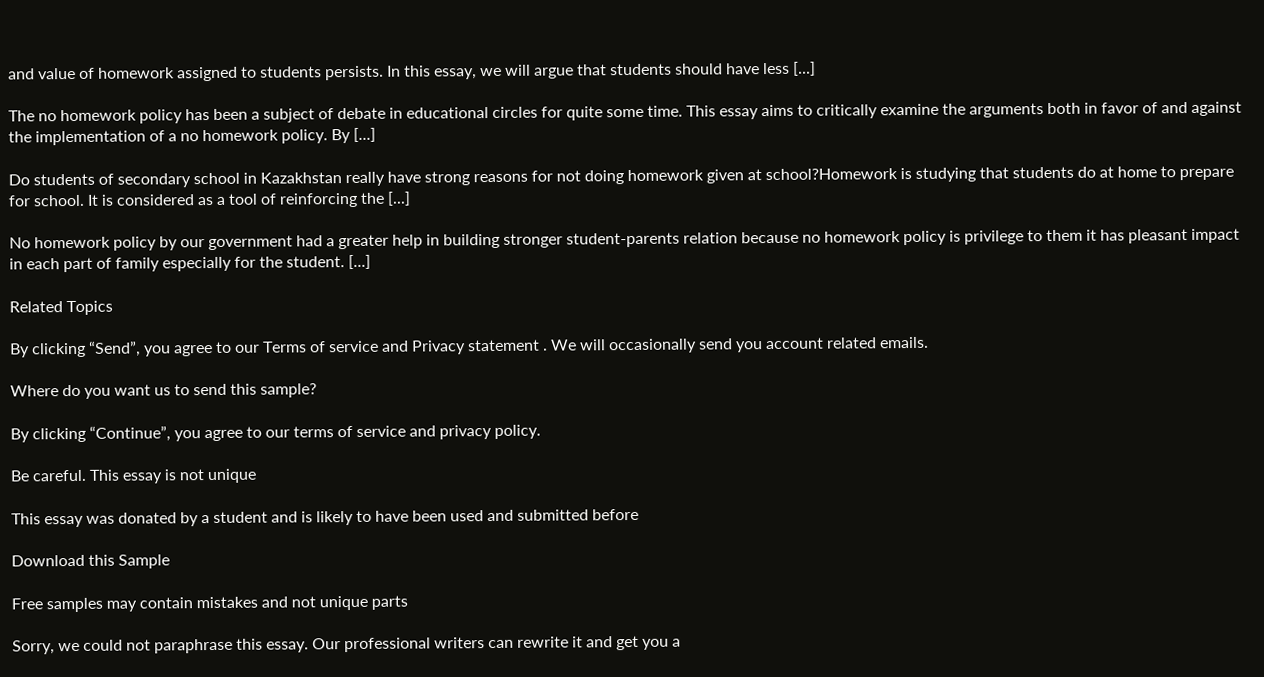and value of homework assigned to students persists. In this essay, we will argue that students should have less [...]

The no homework policy has been a subject of debate in educational circles for quite some time. This essay aims to critically examine the arguments both in favor of and against the implementation of a no homework policy. By [...]

Do students of secondary school in Kazakhstan really have strong reasons for not doing homework given at school?Homework is studying that students do at home to prepare for school. It is considered as a tool of reinforcing the [...]

No homework policy by our government had a greater help in building stronger student-parents relation because no homework policy is privilege to them it has pleasant impact in each part of family especially for the student. [...]

Related Topics

By clicking “Send”, you agree to our Terms of service and Privacy statement . We will occasionally send you account related emails.

Where do you want us to send this sample?

By clicking “Continue”, you agree to our terms of service and privacy policy.

Be careful. This essay is not unique

This essay was donated by a student and is likely to have been used and submitted before

Download this Sample

Free samples may contain mistakes and not unique parts

Sorry, we could not paraphrase this essay. Our professional writers can rewrite it and get you a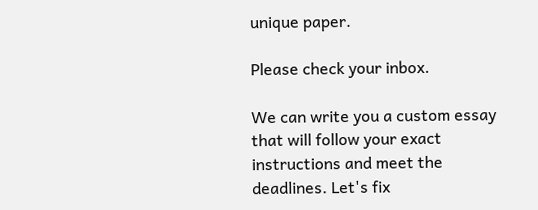unique paper.

Please check your inbox.

We can write you a custom essay that will follow your exact instructions and meet the deadlines. Let's fix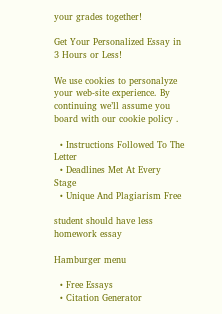your grades together!

Get Your Personalized Essay in 3 Hours or Less!

We use cookies to personalyze your web-site experience. By continuing we’ll assume you board with our cookie policy .

  • Instructions Followed To The Letter
  • Deadlines Met At Every Stage
  • Unique And Plagiarism Free

student should have less homework essay

Hamburger menu

  • Free Essays
  • Citation Generator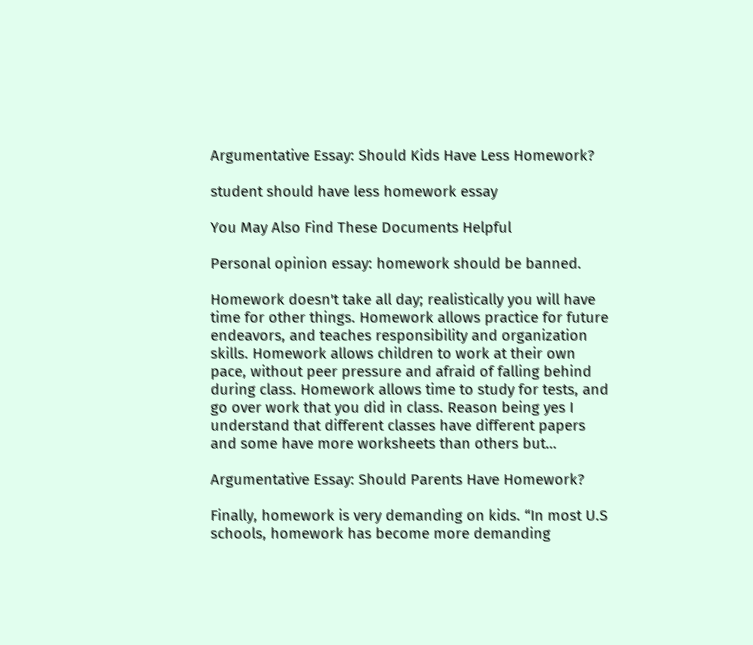Argumentative Essay: Should Kids Have Less Homework?

student should have less homework essay

You May Also Find These Documents Helpful

Personal opinion essay: homework should be banned.

Homework doesn't take all day; realistically you will have time for other things. Homework allows practice for future endeavors, and teaches responsibility and organization skills. Homework allows children to work at their own pace, without peer pressure and afraid of falling behind during class. Homework allows time to study for tests, and go over work that you did in class. Reason being yes I understand that different classes have different papers and some have more worksheets than others but…

Argumentative Essay: Should Parents Have Homework?

Finally, homework is very demanding on kids. “In most U.S schools, homework has become more demanding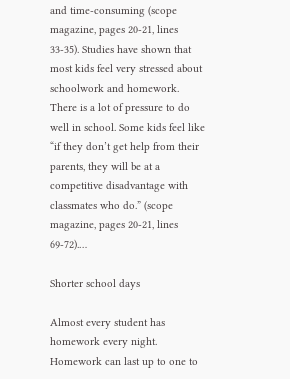and time-consuming (scope magazine, pages 20-21, lines 33-35). Studies have shown that most kids feel very stressed about schoolwork and homework. There is a lot of pressure to do well in school. Some kids feel like “if they don’t get help from their parents, they will be at a competitive disadvantage with classmates who do.” (scope magazine, pages 20-21, lines 69-72).…

Shorter school days

Almost every student has homework every night. Homework can last up to one to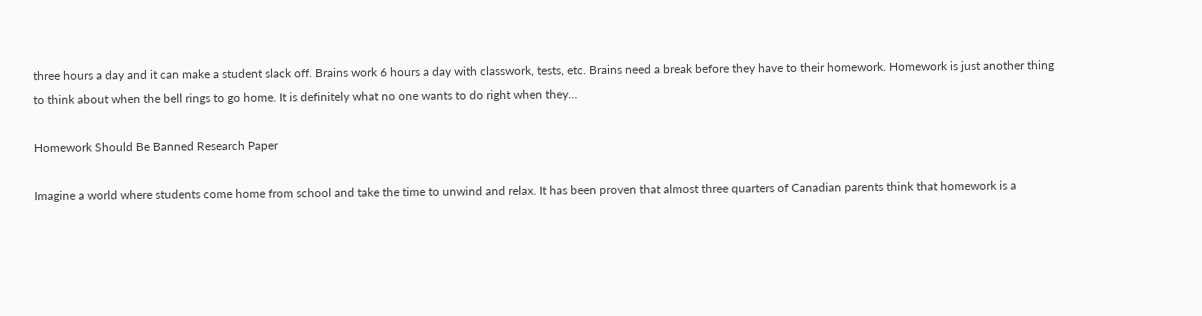three hours a day and it can make a student slack off. Brains work 6 hours a day with classwork, tests, etc. Brains need a break before they have to their homework. Homework is just another thing to think about when the bell rings to go home. It is definitely what no one wants to do right when they…

Homework Should Be Banned Research Paper

Imagine a world where students come home from school and take the time to unwind and relax. It has been proven that almost three quarters of Canadian parents think that homework is a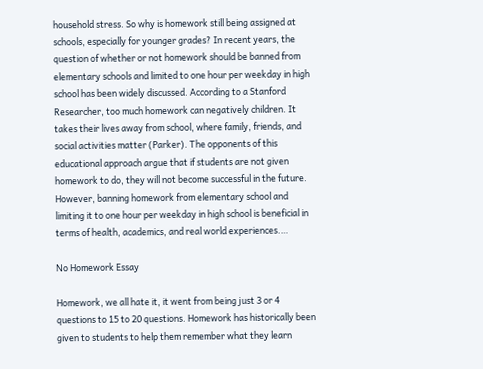household stress. So why is homework still being assigned at schools, especially for younger grades? In recent years, the question of whether or not homework should be banned from elementary schools and limited to one hour per weekday in high school has been widely discussed. According to a Stanford Researcher, too much homework can negatively children. It takes their lives away from school, where family, friends, and social activities matter (Parker). The opponents of this educational approach argue that if students are not given homework to do, they will not become successful in the future. However, banning homework from elementary school and limiting it to one hour per weekday in high school is beneficial in terms of health, academics, and real world experiences.…

No Homework Essay

Homework, we all hate it, it went from being just 3 or 4 questions to 15 to 20 questions. Homework has historically been given to students to help them remember what they learn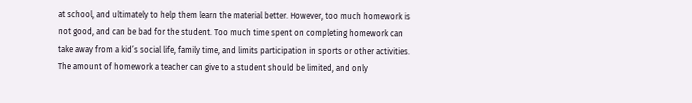at school, and ultimately to help them learn the material better. However, too much homework is not good, and can be bad for the student. Too much time spent on completing homework can take away from a kid’s social life, family time, and limits participation in sports or other activities. The amount of homework a teacher can give to a student should be limited, and only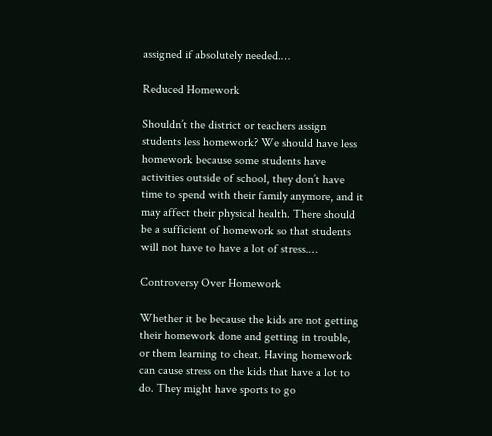assigned if absolutely needed.…

Reduced Homework

Shouldn’t the district or teachers assign students less homework? We should have less homework because some students have activities outside of school, they don’t have time to spend with their family anymore, and it may affect their physical health. There should be a sufficient of homework so that students will not have to have a lot of stress.…

Controversy Over Homework

Whether it be because the kids are not getting their homework done and getting in trouble, or them learning to cheat. Having homework can cause stress on the kids that have a lot to do. They might have sports to go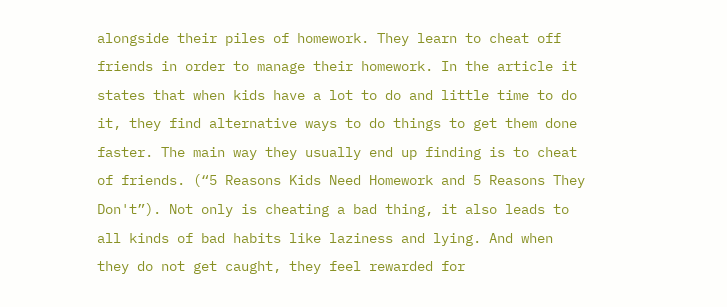alongside their piles of homework. They learn to cheat off friends in order to manage their homework. In the article it states that when kids have a lot to do and little time to do it, they find alternative ways to do things to get them done faster. The main way they usually end up finding is to cheat of friends. (“5 Reasons Kids Need Homework and 5 Reasons They Don't”). Not only is cheating a bad thing, it also leads to all kinds of bad habits like laziness and lying. And when they do not get caught, they feel rewarded for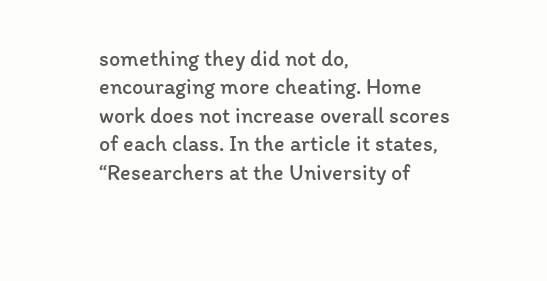something they did not do, encouraging more cheating. Home work does not increase overall scores of each class. In the article it states, “Researchers at the University of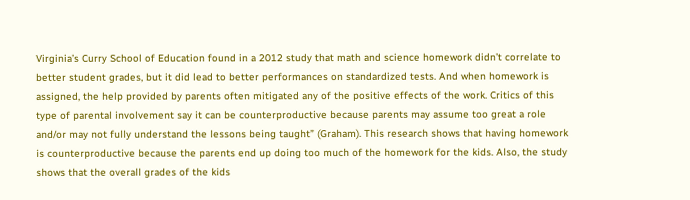Virginia’s Curry School of Education found in a 2012 study that math and science homework didn’t correlate to better student grades, but it did lead to better performances on standardized tests. And when homework is assigned, the help provided by parents often mitigated any of the positive effects of the work. Critics of this type of parental involvement say it can be counterproductive because parents may assume too great a role and/or may not fully understand the lessons being taught” (Graham). This research shows that having homework is counterproductive because the parents end up doing too much of the homework for the kids. Also, the study shows that the overall grades of the kids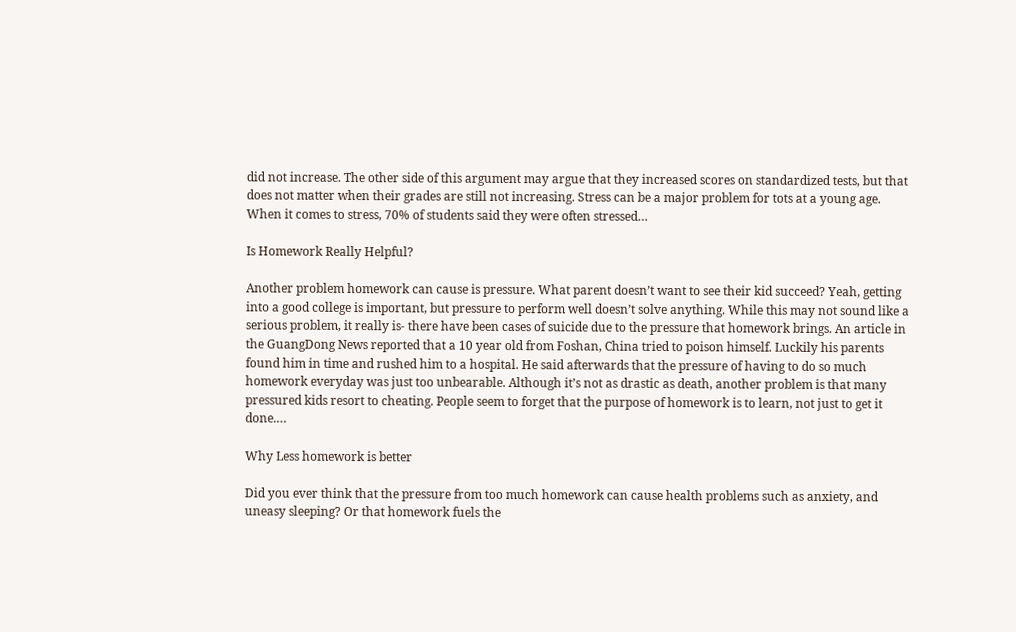did not increase. The other side of this argument may argue that they increased scores on standardized tests, but that does not matter when their grades are still not increasing. Stress can be a major problem for tots at a young age. When it comes to stress, 70% of students said they were often stressed…

Is Homework Really Helpful?

Another problem homework can cause is pressure. What parent doesn’t want to see their kid succeed? Yeah, getting into a good college is important, but pressure to perform well doesn’t solve anything. While this may not sound like a serious problem, it really is- there have been cases of suicide due to the pressure that homework brings. An article in the GuangDong News reported that a 10 year old from Foshan, China tried to poison himself. Luckily his parents found him in time and rushed him to a hospital. He said afterwards that the pressure of having to do so much homework everyday was just too unbearable. Although it’s not as drastic as death, another problem is that many pressured kids resort to cheating. People seem to forget that the purpose of homework is to learn, not just to get it done.…

Why Less homework is better

Did you ever think that the pressure from too much homework can cause health problems such as anxiety, and uneasy sleeping? Or that homework fuels the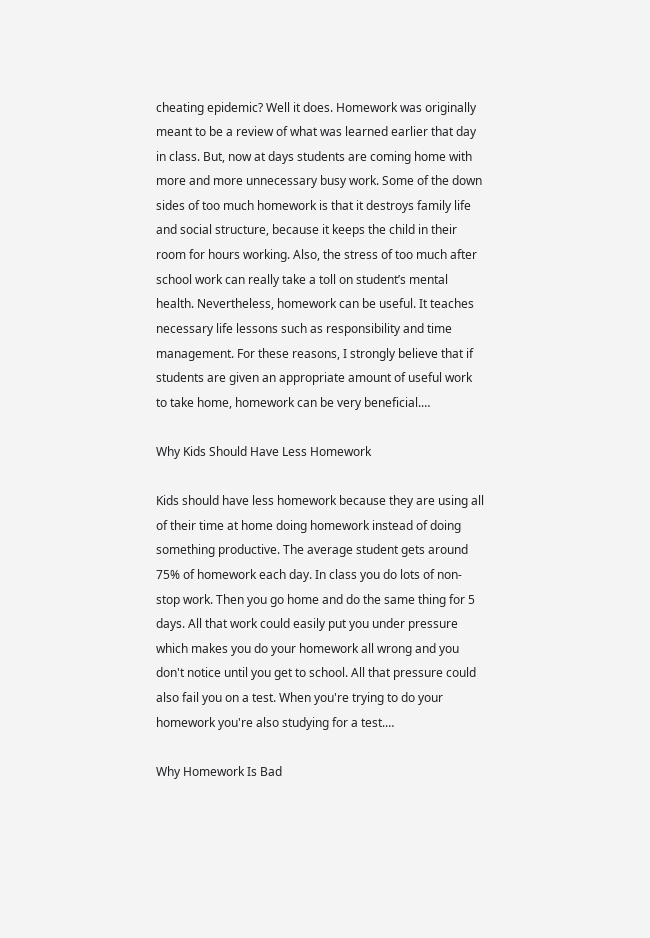cheating epidemic? Well it does. Homework was originally meant to be a review of what was learned earlier that day in class. But, now at days students are coming home with more and more unnecessary busy work. Some of the down sides of too much homework is that it destroys family life and social structure, because it keeps the child in their room for hours working. Also, the stress of too much after school work can really take a toll on student’s mental health. Nevertheless, homework can be useful. It teaches necessary life lessons such as responsibility and time management. For these reasons, I strongly believe that if students are given an appropriate amount of useful work to take home, homework can be very beneficial.…

Why Kids Should Have Less Homework

Kids should have less homework because they are using all of their time at home doing homework instead of doing something productive. The average student gets around 75% of homework each day. In class you do lots of non-stop work. Then you go home and do the same thing for 5 days. All that work could easily put you under pressure which makes you do your homework all wrong and you don't notice until you get to school. All that pressure could also fail you on a test. When you're trying to do your homework you're also studying for a test.…

Why Homework Is Bad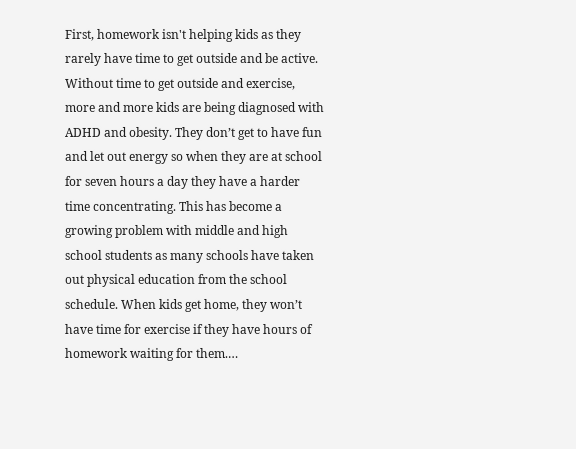First, homework isn't helping kids as they rarely have time to get outside and be active. Without time to get outside and exercise, more and more kids are being diagnosed with ADHD and obesity. They don’t get to have fun and let out energy so when they are at school for seven hours a day they have a harder time concentrating. This has become a growing problem with middle and high school students as many schools have taken out physical education from the school schedule. When kids get home, they won’t have time for exercise if they have hours of homework waiting for them.…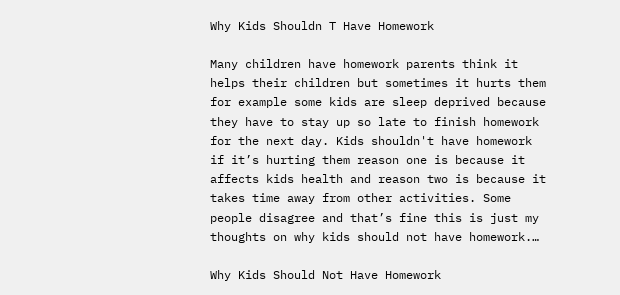Why Kids Shouldn T Have Homework

Many children have homework parents think it helps their children but sometimes it hurts them for example some kids are sleep deprived because they have to stay up so late to finish homework for the next day. Kids shouldn't have homework if it’s hurting them reason one is because it affects kids health and reason two is because it takes time away from other activities. Some people disagree and that’s fine this is just my thoughts on why kids should not have homework.…

Why Kids Should Not Have Homework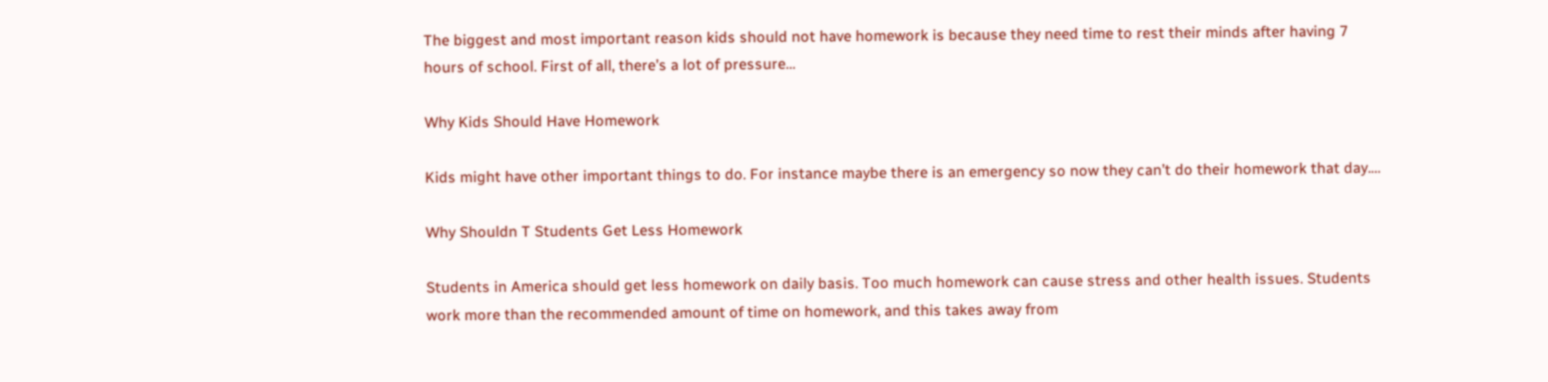The biggest and most important reason kids should not have homework is because they need time to rest their minds after having 7 hours of school. First of all, there’s a lot of pressure…

Why Kids Should Have Homework

Kids might have other important things to do. For instance maybe there is an emergency so now they can’t do their homework that day.…

Why Shouldn T Students Get Less Homework

Students in America should get less homework on daily basis. Too much homework can cause stress and other health issues. Students work more than the recommended amount of time on homework, and this takes away from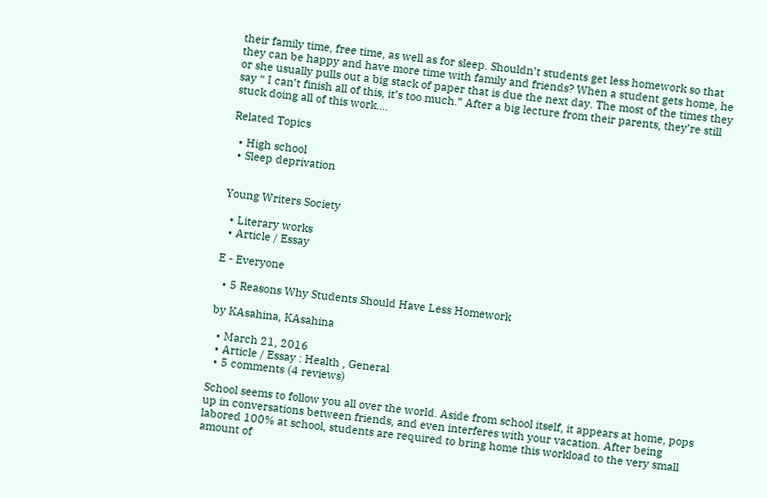their family time, free time, as well as for sleep. Shouldn’t students get less homework so that they can be happy and have more time with family and friends? When a student gets home, he or she usually pulls out a big stack of paper that is due the next day. The most of the times they say “ I can’t finish all of this, it’s too much.” After a big lecture from their parents, they’re still stuck doing all of this work.…

Related Topics

  • High school
  • Sleep deprivation


Young Writers Society

  • Literary works
  • Article / Essay

E - Everyone

  • 5 Reasons Why Students Should Have Less Homework

by KAsahina, KAsahina

  • March 21, 2016
  • Article / Essay : Health , General
  • 5 comments (4 reviews)

School seems to follow you all over the world. Aside from school itself, it appears at home, pops up in conversations between friends, and even interferes with your vacation. After being labored 100% at school, students are required to bring home this workload to the very small amount of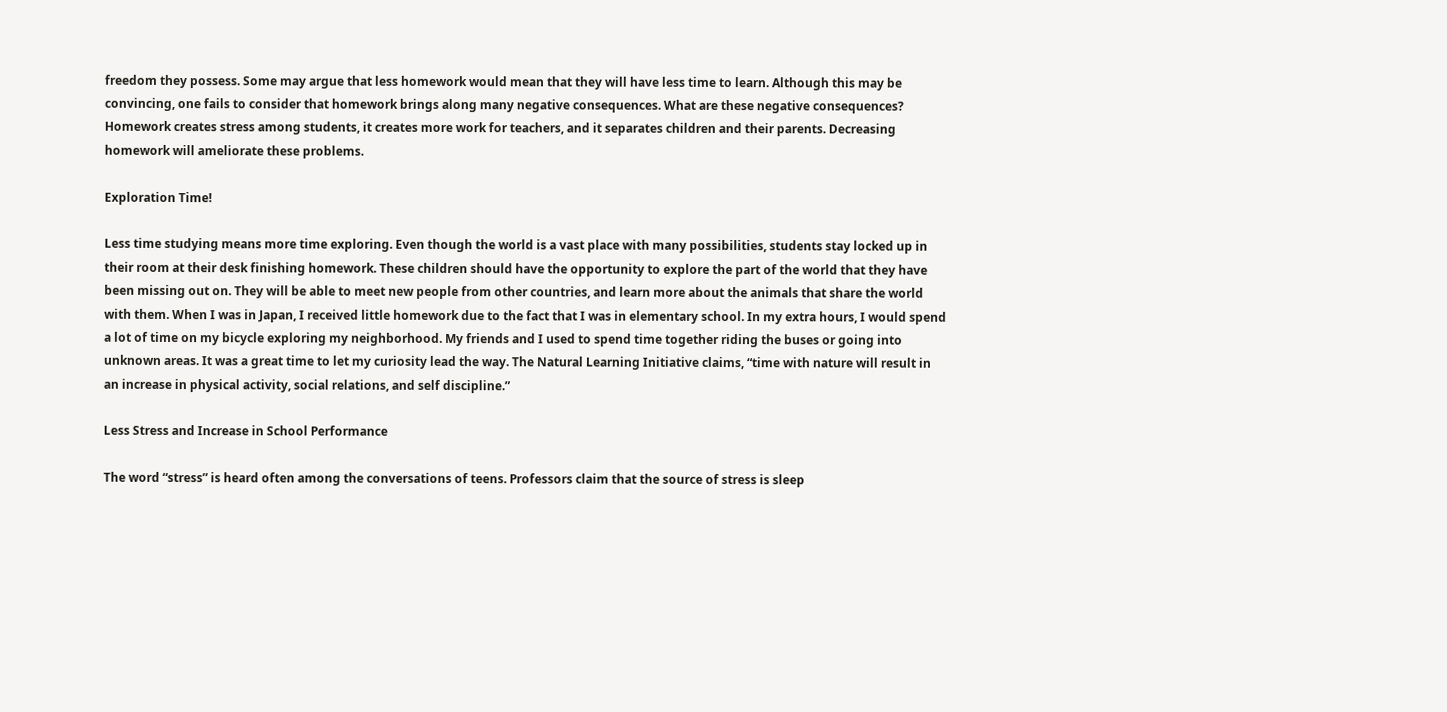freedom they possess. Some may argue that less homework would mean that they will have less time to learn. Although this may be convincing, one fails to consider that homework brings along many negative consequences. What are these negative consequences? Homework creates stress among students, it creates more work for teachers, and it separates children and their parents. Decreasing homework will ameliorate these problems.

Exploration Time!

Less time studying means more time exploring. Even though the world is a vast place with many possibilities, students stay locked up in their room at their desk finishing homework. These children should have the opportunity to explore the part of the world that they have been missing out on. They will be able to meet new people from other countries, and learn more about the animals that share the world with them. When I was in Japan, I received little homework due to the fact that I was in elementary school. In my extra hours, I would spend a lot of time on my bicycle exploring my neighborhood. My friends and I used to spend time together riding the buses or going into unknown areas. It was a great time to let my curiosity lead the way. The Natural Learning Initiative claims, “time with nature will result in an increase in physical activity, social relations, and self discipline.”

Less Stress and Increase in School Performance

The word “stress” is heard often among the conversations of teens. Professors claim that the source of stress is sleep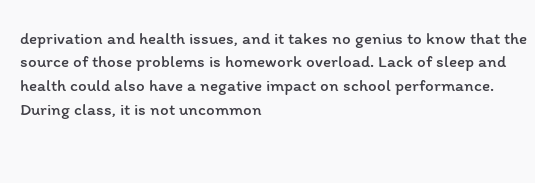deprivation and health issues, and it takes no genius to know that the source of those problems is homework overload. Lack of sleep and health could also have a negative impact on school performance. During class, it is not uncommon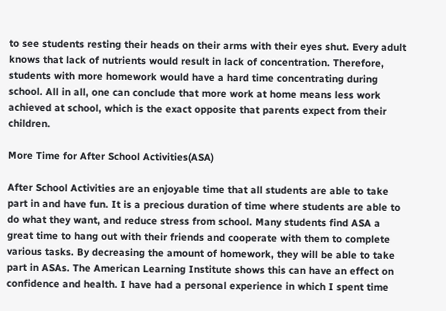to see students resting their heads on their arms with their eyes shut. Every adult knows that lack of nutrients would result in lack of concentration. Therefore, students with more homework would have a hard time concentrating during school. All in all, one can conclude that more work at home means less work achieved at school, which is the exact opposite that parents expect from their children.

More Time for After School Activities(ASA)

After School Activities are an enjoyable time that all students are able to take part in and have fun. It is a precious duration of time where students are able to do what they want, and reduce stress from school. Many students find ASA a great time to hang out with their friends and cooperate with them to complete various tasks. By decreasing the amount of homework, they will be able to take part in ASAs. The American Learning Institute shows this can have an effect on confidence and health. I have had a personal experience in which I spent time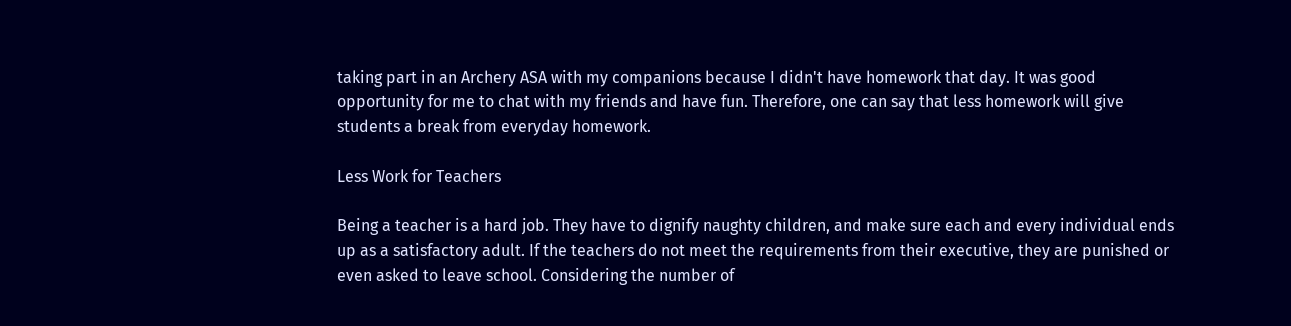taking part in an Archery ASA with my companions because I didn't have homework that day. It was good opportunity for me to chat with my friends and have fun. Therefore, one can say that less homework will give students a break from everyday homework.

Less Work for Teachers

Being a teacher is a hard job. They have to dignify naughty children, and make sure each and every individual ends up as a satisfactory adult. If the teachers do not meet the requirements from their executive, they are punished or even asked to leave school. Considering the number of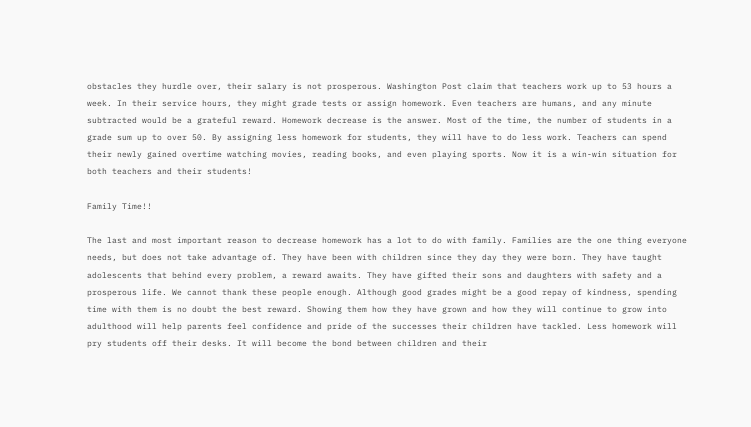obstacles they hurdle over, their salary is not prosperous. Washington Post claim that teachers work up to 53 hours a week. In their service hours, they might grade tests or assign homework. Even teachers are humans, and any minute subtracted would be a grateful reward. Homework decrease is the answer. Most of the time, the number of students in a grade sum up to over 50. By assigning less homework for students, they will have to do less work. Teachers can spend their newly gained overtime watching movies, reading books, and even playing sports. Now it is a win-win situation for both teachers and their students!

Family Time!!

The last and most important reason to decrease homework has a lot to do with family. Families are the one thing everyone needs, but does not take advantage of. They have been with children since they day they were born. They have taught adolescents that behind every problem, a reward awaits. They have gifted their sons and daughters with safety and a prosperous life. We cannot thank these people enough. Although good grades might be a good repay of kindness, spending time with them is no doubt the best reward. Showing them how they have grown and how they will continue to grow into adulthood will help parents feel confidence and pride of the successes their children have tackled. Less homework will pry students off their desks. It will become the bond between children and their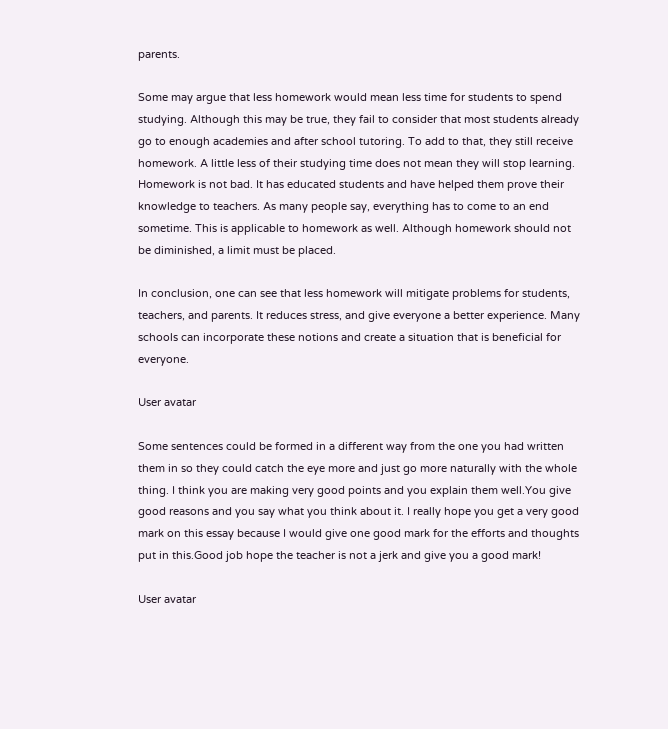parents.

Some may argue that less homework would mean less time for students to spend studying. Although this may be true, they fail to consider that most students already go to enough academies and after school tutoring. To add to that, they still receive homework. A little less of their studying time does not mean they will stop learning. Homework is not bad. It has educated students and have helped them prove their knowledge to teachers. As many people say, everything has to come to an end sometime. This is applicable to homework as well. Although homework should not be diminished, a limit must be placed.

In conclusion, one can see that less homework will mitigate problems for students, teachers, and parents. It reduces stress, and give everyone a better experience. Many schools can incorporate these notions and create a situation that is beneficial for everyone.

User avatar

Some sentences could be formed in a different way from the one you had written them in so they could catch the eye more and just go more naturally with the whole thing. I think you are making very good points and you explain them well.You give good reasons and you say what you think about it. I really hope you get a very good mark on this essay because I would give one good mark for the efforts and thoughts put in this.Good job hope the teacher is not a jerk and give you a good mark!

User avatar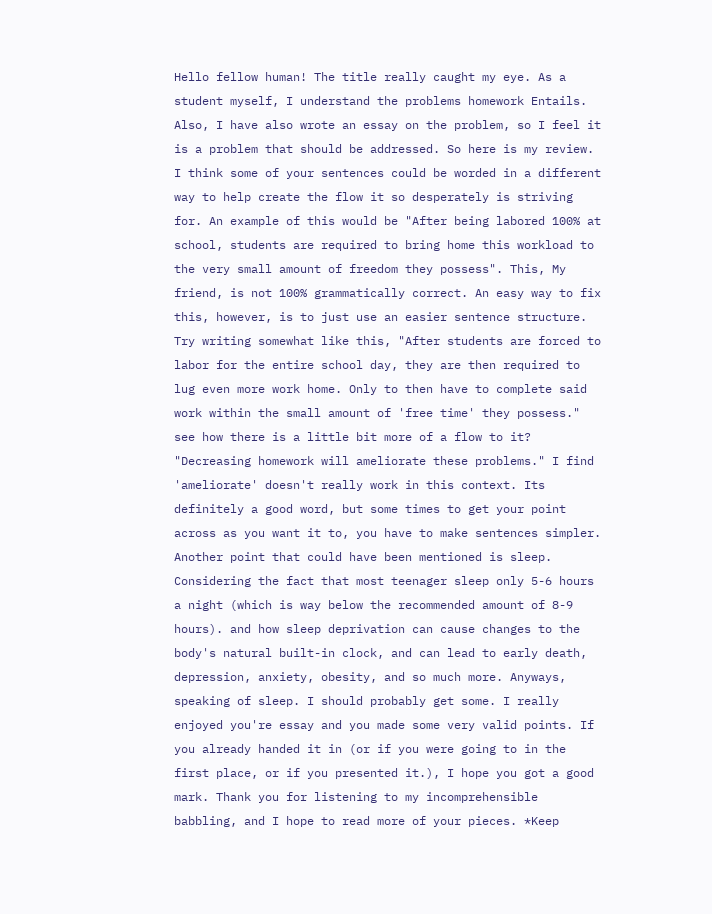Hello fellow human! The title really caught my eye. As a student myself, I understand the problems homework Entails. Also, I have also wrote an essay on the problem, so I feel it is a problem that should be addressed. So here is my review. I think some of your sentences could be worded in a different way to help create the flow it so desperately is striving for. An example of this would be "After being labored 100% at school, students are required to bring home this workload to the very small amount of freedom they possess". This, My friend, is not 100% grammatically correct. An easy way to fix this, however, is to just use an easier sentence structure. Try writing somewhat like this, "After students are forced to labor for the entire school day, they are then required to lug even more work home. Only to then have to complete said work within the small amount of 'free time' they possess." see how there is a little bit more of a flow to it? "Decreasing homework will ameliorate these problems." I find 'ameliorate' doesn't really work in this context. Its definitely a good word, but some times to get your point across as you want it to, you have to make sentences simpler. Another point that could have been mentioned is sleep. Considering the fact that most teenager sleep only 5-6 hours a night (which is way below the recommended amount of 8-9 hours). and how sleep deprivation can cause changes to the body's natural built-in clock, and can lead to early death, depression, anxiety, obesity, and so much more. Anyways, speaking of sleep. I should probably get some. I really enjoyed you're essay and you made some very valid points. If you already handed it in (or if you were going to in the first place, or if you presented it.), I hope you got a good mark. Thank you for listening to my incomprehensible babbling, and I hope to read more of your pieces. *Keep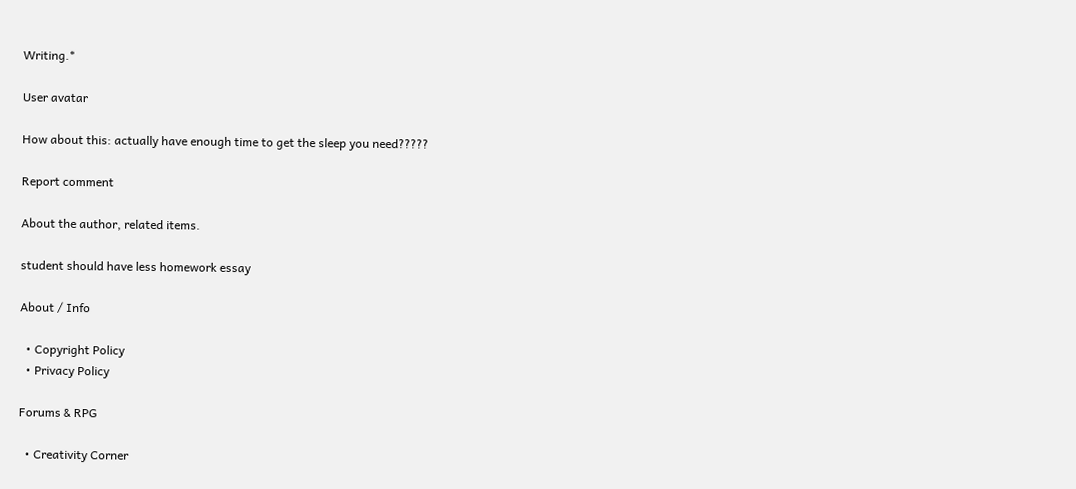Writing.*

User avatar

How about this: actually have enough time to get the sleep you need?????

Report comment

About the author, related items.

student should have less homework essay

About / Info

  • Copyright Policy
  • Privacy Policy

Forums & RPG

  • Creativity Corner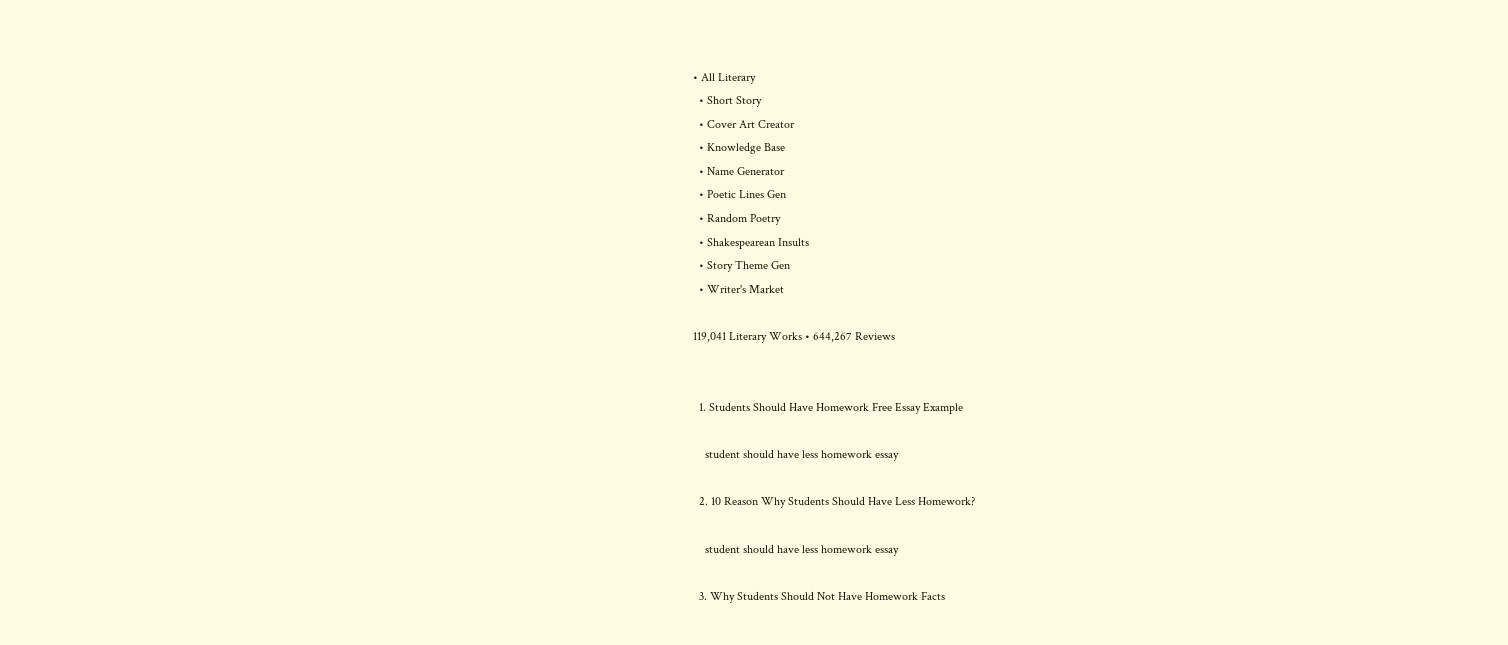• All Literary
  • Short Story
  • Cover Art Creator
  • Knowledge Base
  • Name Generator
  • Poetic Lines Gen
  • Random Poetry
  • Shakespearean Insults
  • Story Theme Gen
  • Writer's Market

119,041 Literary Works • 644,267 Reviews


  1. Students Should Have Homework Free Essay Example

    student should have less homework essay

  2. 10 Reason Why Students Should Have Less Homework?

    student should have less homework essay

  3. Why Students Should Not Have Homework Facts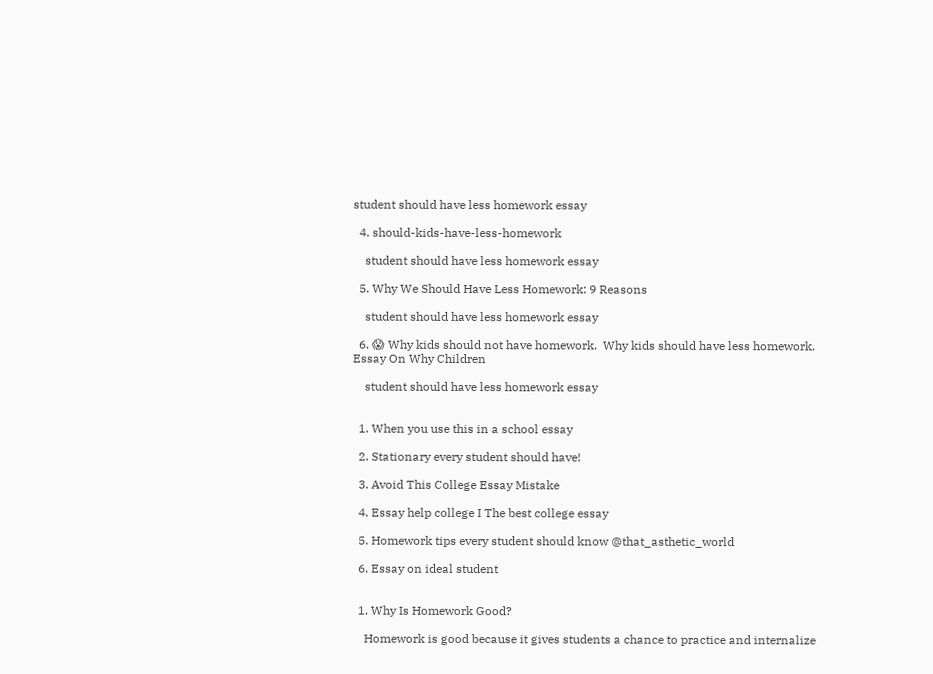student should have less homework essay

  4. should-kids-have-less-homework

    student should have less homework essay

  5. Why We Should Have Less Homework: 9 Reasons

    student should have less homework essay

  6. 😱 Why kids should not have homework.  Why kids should have less homework. Essay On Why Children

    student should have less homework essay


  1. When you use this in a school essay

  2. Stationary every student should have!

  3. Avoid This College Essay Mistake

  4. Essay help college I The best college essay

  5. Homework tips every student should know @that_asthetic_world

  6. Essay on ideal student


  1. Why Is Homework Good?

    Homework is good because it gives students a chance to practice and internalize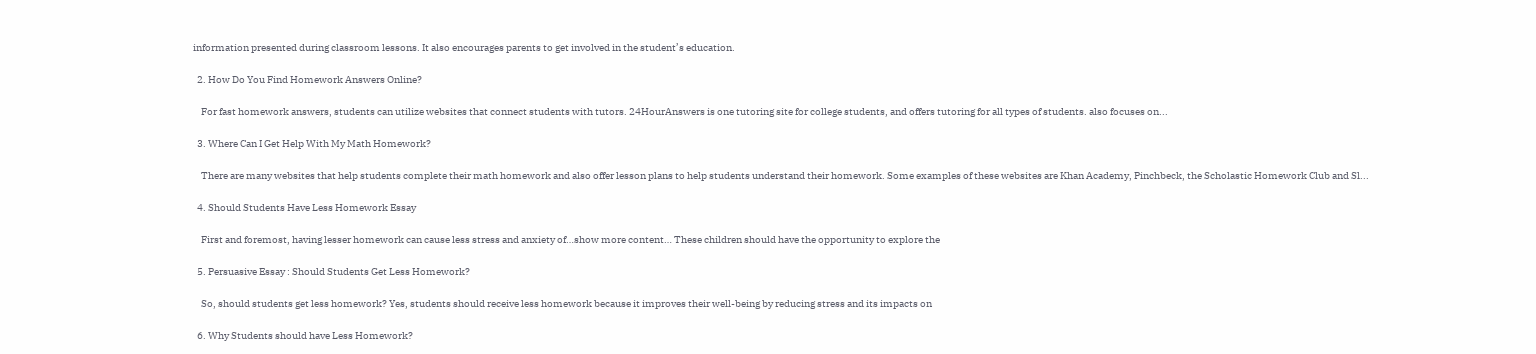information presented during classroom lessons. It also encourages parents to get involved in the student’s education.

  2. How Do You Find Homework Answers Online?

    For fast homework answers, students can utilize websites that connect students with tutors. 24HourAnswers is one tutoring site for college students, and offers tutoring for all types of students. also focuses on...

  3. Where Can I Get Help With My Math Homework?

    There are many websites that help students complete their math homework and also offer lesson plans to help students understand their homework. Some examples of these websites are Khan Academy, Pinchbeck, the Scholastic Homework Club and Sl...

  4. Should Students Have Less Homework Essay

    First and foremost, having lesser homework can cause less stress and anxiety of…show more content… These children should have the opportunity to explore the

  5. Persuasive Essay : Should Students Get Less Homework?

    So, should students get less homework? Yes, students should receive less homework because it improves their well-being by reducing stress and its impacts on

  6. Why Students should have Less Homework?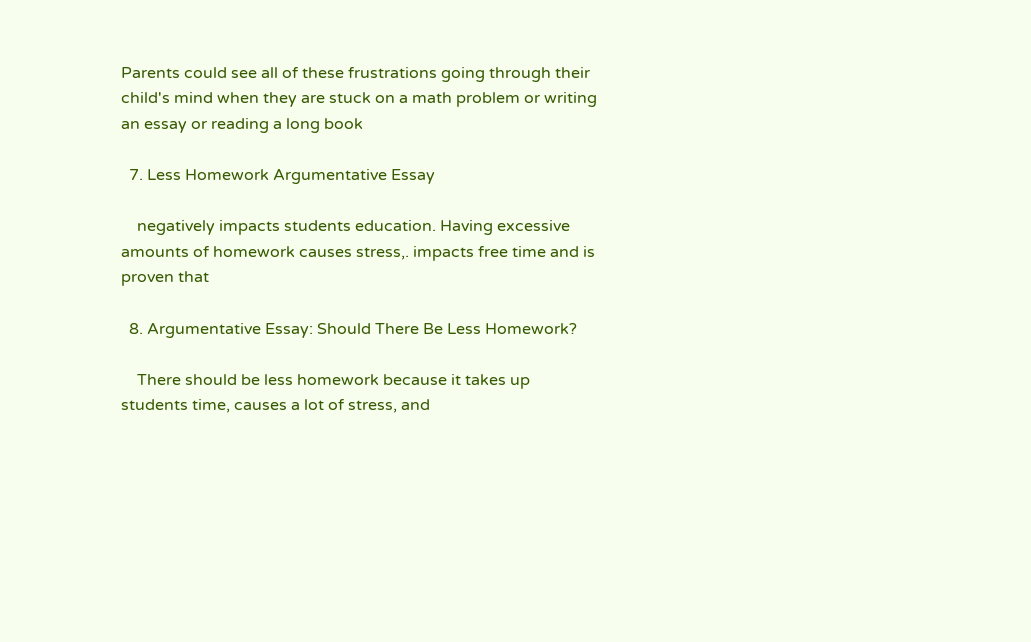Parents could see all of these frustrations going through their child's mind when they are stuck on a math problem or writing an essay or reading a long book

  7. Less Homework Argumentative Essay

    negatively impacts students education. Having excessive amounts of homework causes stress,. impacts free time and is proven that

  8. Argumentative Essay: Should There Be Less Homework?

    There should be less homework because it takes up students time, causes a lot of stress, and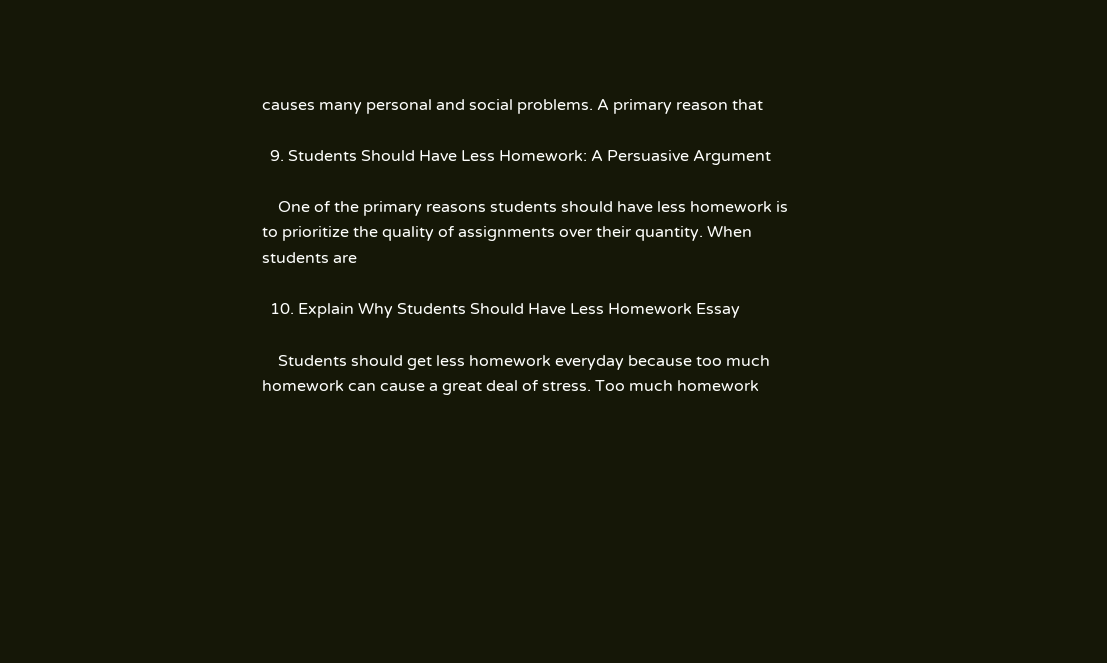causes many personal and social problems. A primary reason that

  9. Students Should Have Less Homework: A Persuasive Argument

    One of the primary reasons students should have less homework is to prioritize the quality of assignments over their quantity. When students are

  10. Explain Why Students Should Have Less Homework Essay

    Students should get less homework everyday because too much homework can cause a great deal of stress. Too much homework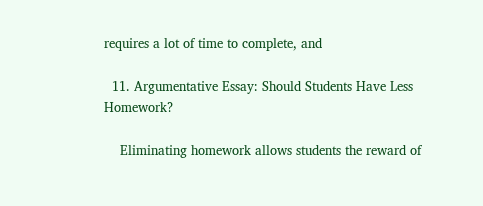requires a lot of time to complete, and

  11. Argumentative Essay: Should Students Have Less Homework?

    Eliminating homework allows students the reward of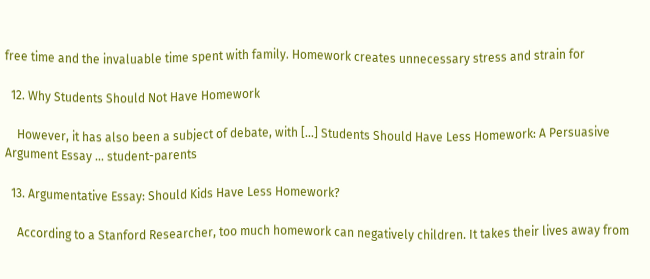free time and the invaluable time spent with family. Homework creates unnecessary stress and strain for

  12. Why Students Should Not Have Homework

    However, it has also been a subject of debate, with [...] Students Should Have Less Homework: A Persuasive Argument Essay ... student-parents

  13. Argumentative Essay: Should Kids Have Less Homework?

    According to a Stanford Researcher, too much homework can negatively children. It takes their lives away from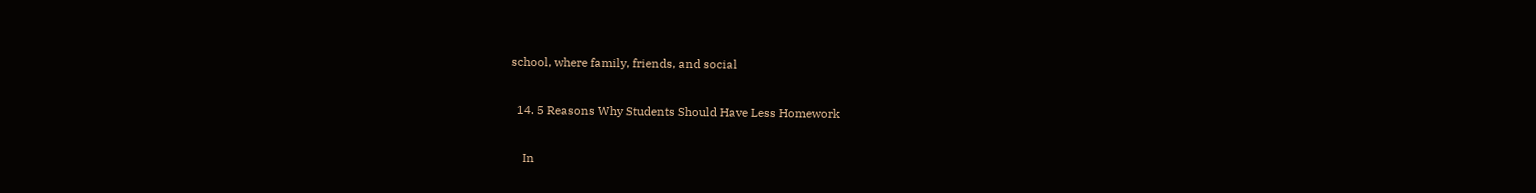school, where family, friends, and social

  14. 5 Reasons Why Students Should Have Less Homework

    In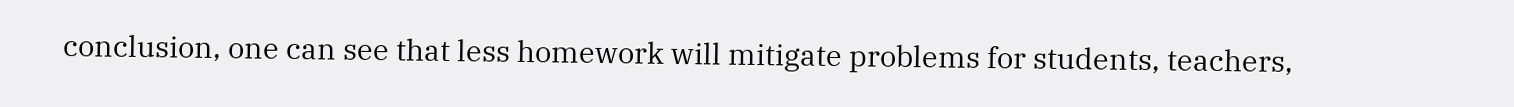conclusion, one can see that less homework will mitigate problems for students, teachers,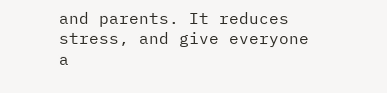and parents. It reduces stress, and give everyone a